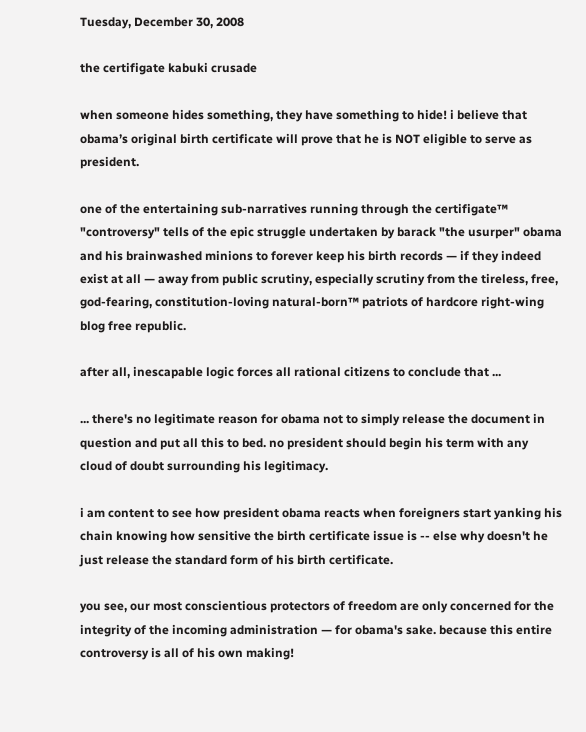Tuesday, December 30, 2008

the certifigate kabuki crusade

when someone hides something, they have something to hide! i believe that obama’s original birth certificate will prove that he is NOT eligible to serve as president.

one of the entertaining sub-narratives running through the certifigate™ "controversy" tells of the epic struggle undertaken by barack "the usurper" obama and his brainwashed minions to forever keep his birth records — if they indeed exist at all — away from public scrutiny, especially scrutiny from the tireless, free, god-fearing, constitution-loving natural-born™ patriots of hardcore right-wing blog free republic.

after all, inescapable logic forces all rational citizens to conclude that ...

... there's no legitimate reason for obama not to simply release the document in question and put all this to bed. no president should begin his term with any cloud of doubt surrounding his legitimacy.

i am content to see how president obama reacts when foreigners start yanking his chain knowing how sensitive the birth certificate issue is -- else why doesn't he just release the standard form of his birth certificate.

you see, our most conscientious protectors of freedom are only concerned for the integrity of the incoming administration — for obama's sake. because this entire controversy is all of his own making!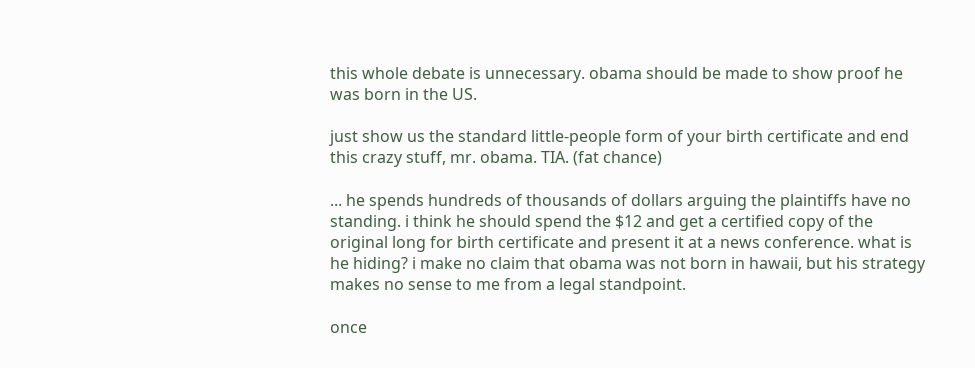this whole debate is unnecessary. obama should be made to show proof he was born in the US.

just show us the standard little-people form of your birth certificate and end this crazy stuff, mr. obama. TIA. (fat chance)

... he spends hundreds of thousands of dollars arguing the plaintiffs have no standing. i think he should spend the $12 and get a certified copy of the original long for birth certificate and present it at a news conference. what is he hiding? i make no claim that obama was not born in hawaii, but his strategy makes no sense to me from a legal standpoint.

once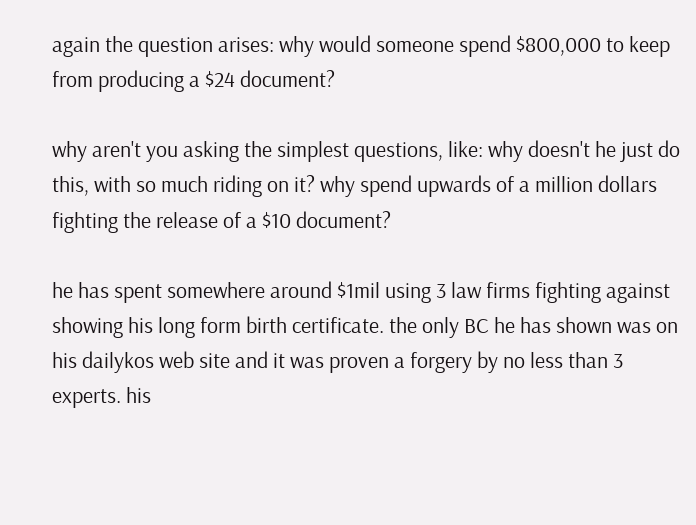again the question arises: why would someone spend $800,000 to keep from producing a $24 document?

why aren't you asking the simplest questions, like: why doesn't he just do this, with so much riding on it? why spend upwards of a million dollars fighting the release of a $10 document?

he has spent somewhere around $1mil using 3 law firms fighting against showing his long form birth certificate. the only BC he has shown was on his dailykos web site and it was proven a forgery by no less than 3 experts. his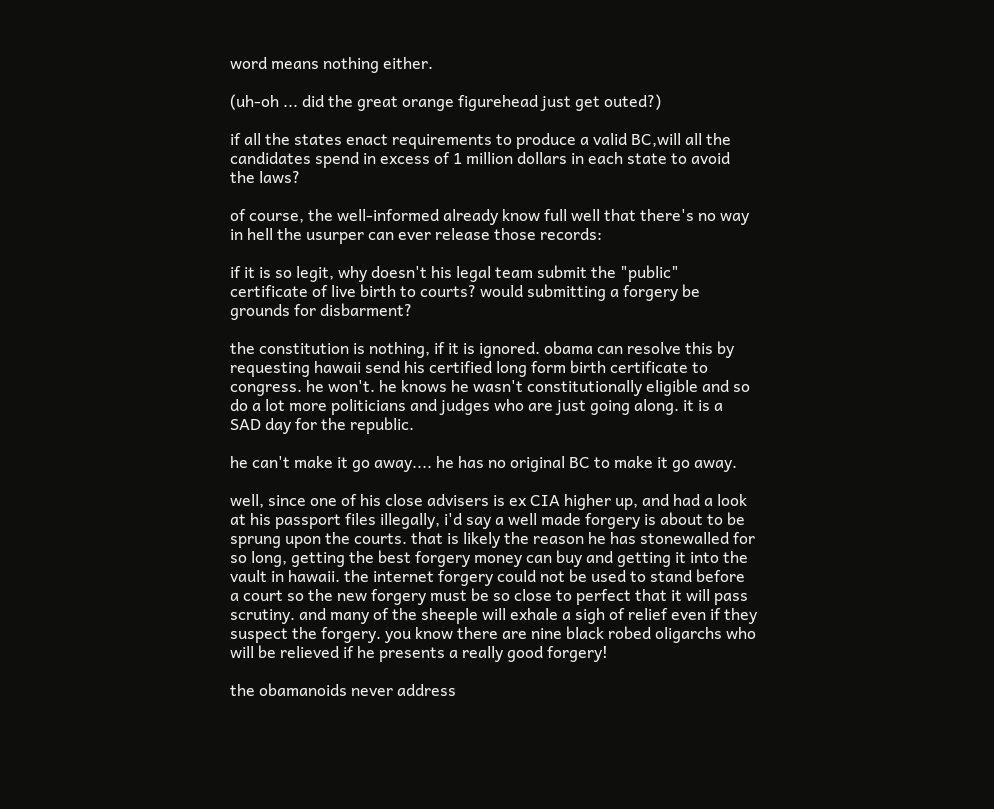word means nothing either.

(uh-oh ... did the great orange figurehead just get outed?)

if all the states enact requirements to produce a valid BC,will all the candidates spend in excess of 1 million dollars in each state to avoid the laws?

of course, the well-informed already know full well that there's no way in hell the usurper can ever release those records:

if it is so legit, why doesn't his legal team submit the "public" certificate of live birth to courts? would submitting a forgery be grounds for disbarment?

the constitution is nothing, if it is ignored. obama can resolve this by requesting hawaii send his certified long form birth certificate to congress. he won't. he knows he wasn't constitutionally eligible and so do a lot more politicians and judges who are just going along. it is a SAD day for the republic.

he can't make it go away.... he has no original BC to make it go away.

well, since one of his close advisers is ex CIA higher up, and had a look at his passport files illegally, i'd say a well made forgery is about to be sprung upon the courts. that is likely the reason he has stonewalled for so long, getting the best forgery money can buy and getting it into the vault in hawaii. the internet forgery could not be used to stand before a court so the new forgery must be so close to perfect that it will pass scrutiny. and many of the sheeple will exhale a sigh of relief even if they suspect the forgery. you know there are nine black robed oligarchs who will be relieved if he presents a really good forgery!

the obamanoids never address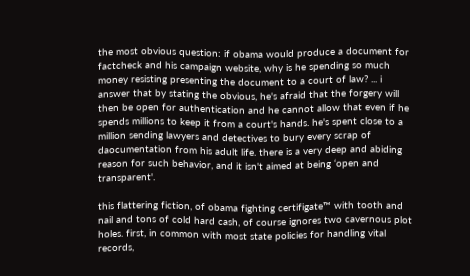the most obvious question: if obama would produce a document for factcheck and his campaign website, why is he spending so much money resisting presenting the document to a court of law? ... i answer that by stating the obvious, he's afraid that the forgery will then be open for authentication and he cannot allow that even if he spends millions to keep it from a court's hands. he's spent close to a million sending lawyers and detectives to bury every scrap of daocumentation from his adult life. there is a very deep and abiding reason for such behavior, and it isn't aimed at being ‘open and transparent'.

this flattering fiction, of obama fighting certifigate™ with tooth and nail and tons of cold hard cash, of course ignores two cavernous plot holes. first, in common with most state policies for handling vital records,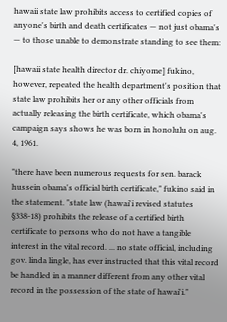hawaii state law prohibits access to certified copies of anyone's birth and death certificates — not just obama's — to those unable to demonstrate standing to see them:

[hawaii state health director dr. chiyome] fukino, however, repeated the health department's position that state law prohibits her or any other officials from actually releasing the birth certificate, which obama's campaign says shows he was born in honolulu on aug. 4, 1961.

"there have been numerous requests for sen. barack hussein obama's official birth certificate," fukino said in the statement. "state law (hawai'i revised statutes §338-18) prohibits the release of a certified birth certificate to persons who do not have a tangible interest in the vital record. ... no state official, including gov. linda lingle, has ever instructed that this vital record be handled in a manner different from any other vital record in the possession of the state of hawai'i."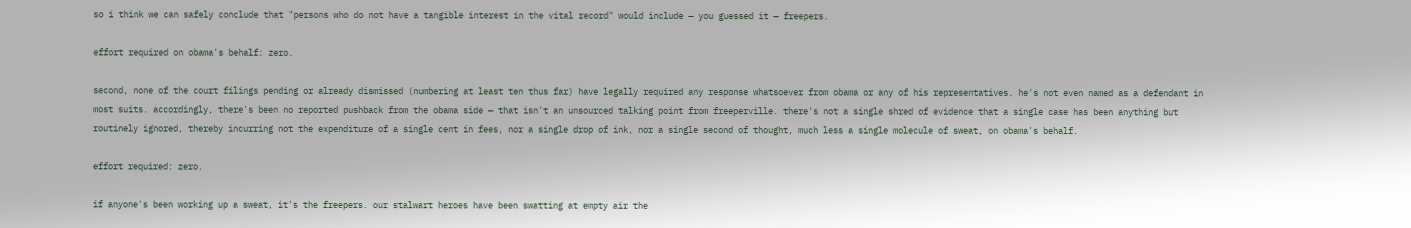so i think we can safely conclude that "persons who do not have a tangible interest in the vital record" would include — you guessed it — freepers.

effort required on obama's behalf: zero.

second, none of the court filings pending or already dismissed (numbering at least ten thus far) have legally required any response whatsoever from obama or any of his representatives. he's not even named as a defendant in most suits. accordingly, there's been no reported pushback from the obama side — that isn't an unsourced talking point from freeperville. there's not a single shred of evidence that a single case has been anything but routinely ignored, thereby incurring not the expenditure of a single cent in fees, nor a single drop of ink, nor a single second of thought, much less a single molecule of sweat, on obama's behalf.

effort required: zero.

if anyone's been working up a sweat, it's the freepers. our stalwart heroes have been swatting at empty air the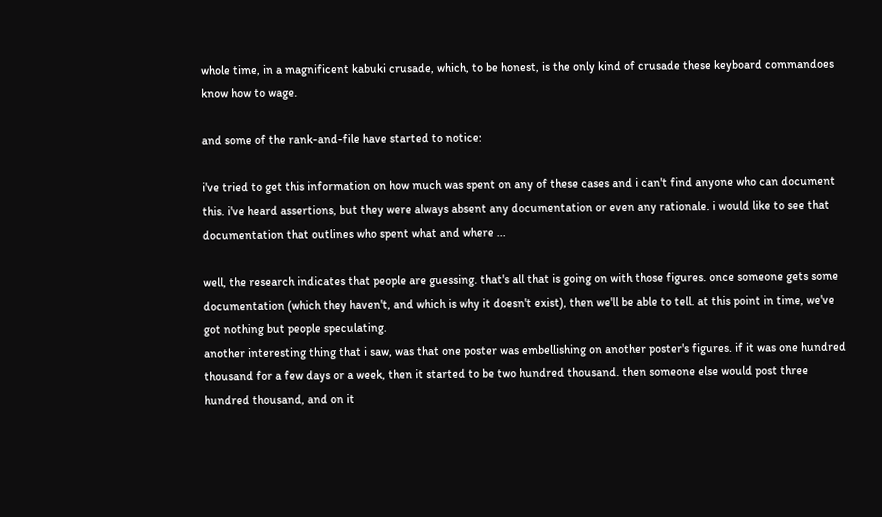whole time, in a magnificent kabuki crusade, which, to be honest, is the only kind of crusade these keyboard commandoes know how to wage.

and some of the rank-and-file have started to notice:

i've tried to get this information on how much was spent on any of these cases and i can't find anyone who can document this. i've heard assertions, but they were always absent any documentation or even any rationale. i would like to see that documentation that outlines who spent what and where ...

well, the research indicates that people are guessing. that's all that is going on with those figures. once someone gets some documentation (which they haven't, and which is why it doesn't exist), then we'll be able to tell. at this point in time, we've got nothing but people speculating.
another interesting thing that i saw, was that one poster was embellishing on another poster's figures. if it was one hundred thousand for a few days or a week, then it started to be two hundred thousand. then someone else would post three hundred thousand, and on it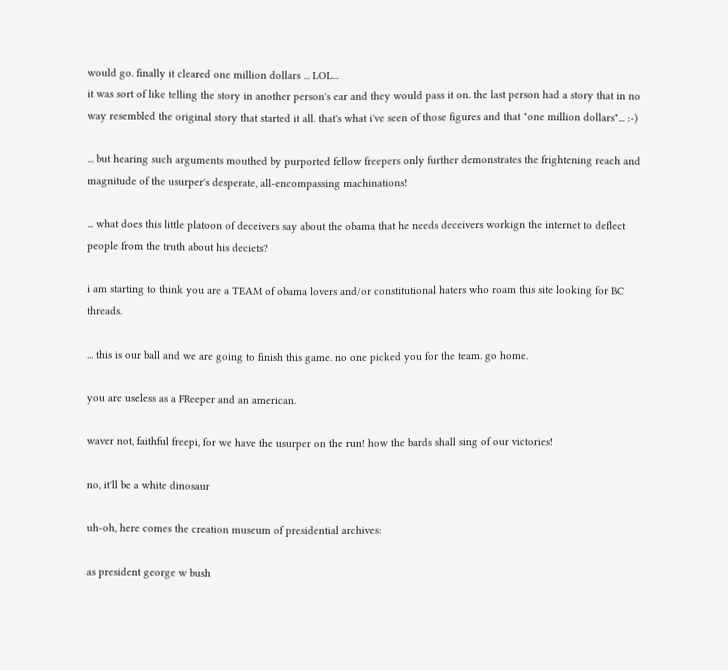would go. finally it cleared one million dollars ... LOL...
it was sort of like telling the story in another person's ear and they would pass it on. the last person had a story that in no way resembled the original story that started it all. that's what i've seen of those figures and that "one million dollars"... :-)

... but hearing such arguments mouthed by purported fellow freepers only further demonstrates the frightening reach and magnitude of the usurper's desperate, all-encompassing machinations!

... what does this little platoon of deceivers say about the obama that he needs deceivers workign the internet to deflect people from the truth about his deciets?

i am starting to think you are a TEAM of obama lovers and/or constitutional haters who roam this site looking for BC threads.

... this is our ball and we are going to finish this game. no one picked you for the team. go home.

you are useless as a FReeper and an american.

waver not, faithful freepi, for we have the usurper on the run! how the bards shall sing of our victories!

no, it'll be a white dinosaur

uh-oh, here comes the creation museum of presidential archives:

as president george w bush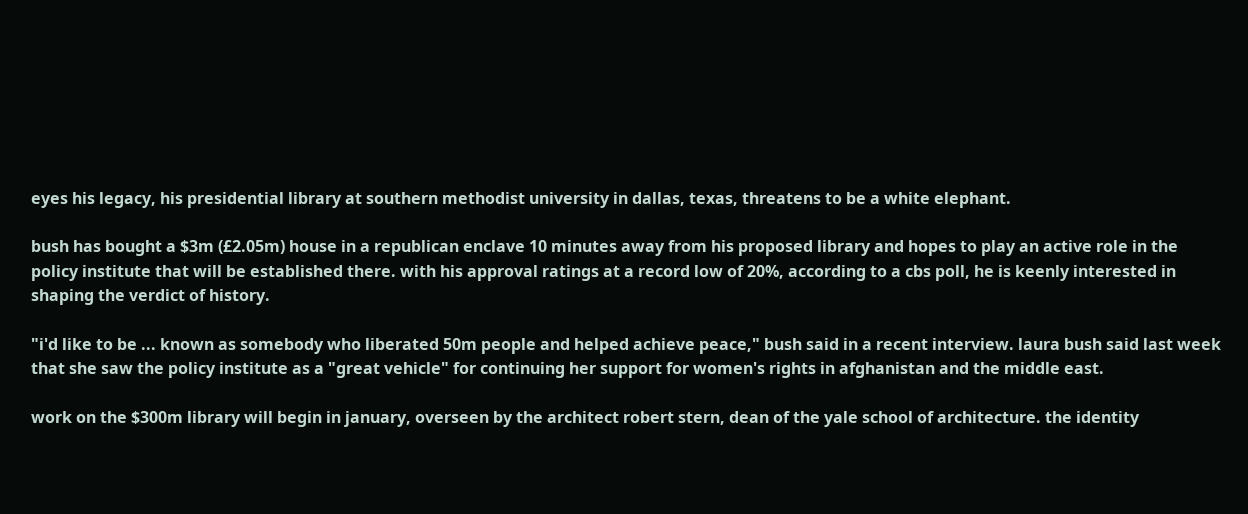eyes his legacy, his presidential library at southern methodist university in dallas, texas, threatens to be a white elephant.

bush has bought a $3m (£2.05m) house in a republican enclave 10 minutes away from his proposed library and hopes to play an active role in the policy institute that will be established there. with his approval ratings at a record low of 20%, according to a cbs poll, he is keenly interested in shaping the verdict of history.

"i'd like to be ... known as somebody who liberated 50m people and helped achieve peace," bush said in a recent interview. laura bush said last week that she saw the policy institute as a "great vehicle" for continuing her support for women's rights in afghanistan and the middle east.

work on the $300m library will begin in january, overseen by the architect robert stern, dean of the yale school of architecture. the identity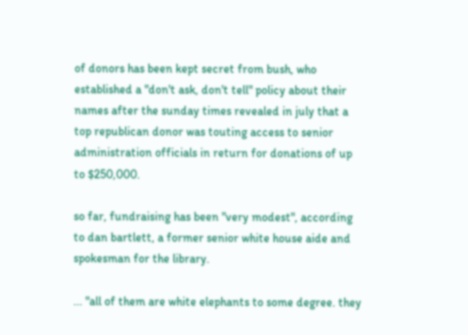of donors has been kept secret from bush, who established a "don't ask, don't tell" policy about their names after the sunday times revealed in july that a top republican donor was touting access to senior administration officials in return for donations of up to $250,000.

so far, fundraising has been "very modest", according to dan bartlett, a former senior white house aide and spokesman for the library.

... "all of them are white elephants to some degree. they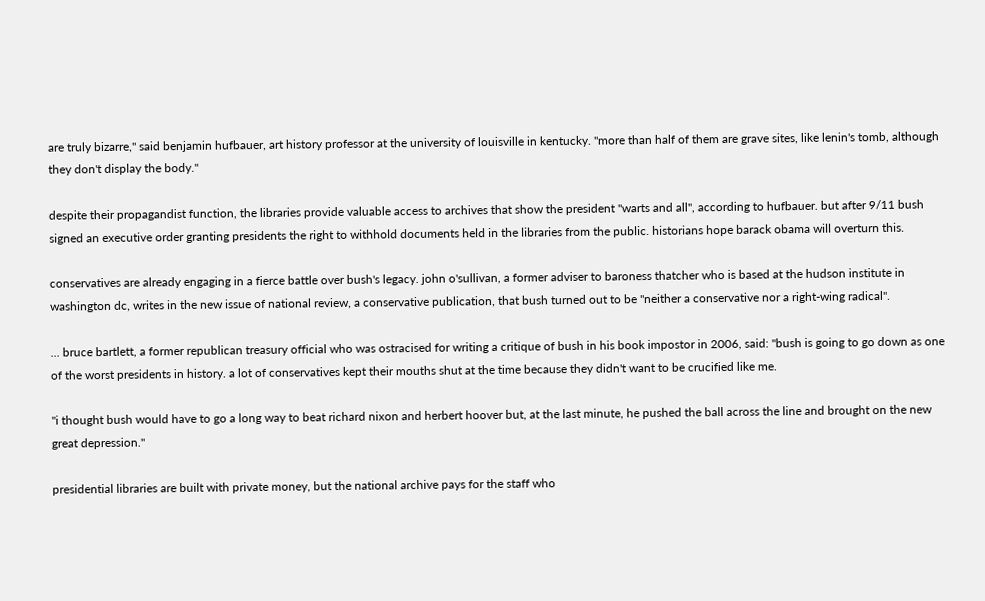are truly bizarre," said benjamin hufbauer, art history professor at the university of louisville in kentucky. "more than half of them are grave sites, like lenin's tomb, although they don't display the body."

despite their propagandist function, the libraries provide valuable access to archives that show the president "warts and all", according to hufbauer. but after 9/11 bush signed an executive order granting presidents the right to withhold documents held in the libraries from the public. historians hope barack obama will overturn this.

conservatives are already engaging in a fierce battle over bush's legacy. john o'sullivan, a former adviser to baroness thatcher who is based at the hudson institute in washington dc, writes in the new issue of national review, a conservative publication, that bush turned out to be "neither a conservative nor a right-wing radical".

... bruce bartlett, a former republican treasury official who was ostracised for writing a critique of bush in his book impostor in 2006, said: "bush is going to go down as one of the worst presidents in history. a lot of conservatives kept their mouths shut at the time because they didn't want to be crucified like me.

"i thought bush would have to go a long way to beat richard nixon and herbert hoover but, at the last minute, he pushed the ball across the line and brought on the new great depression."

presidential libraries are built with private money, but the national archive pays for the staff who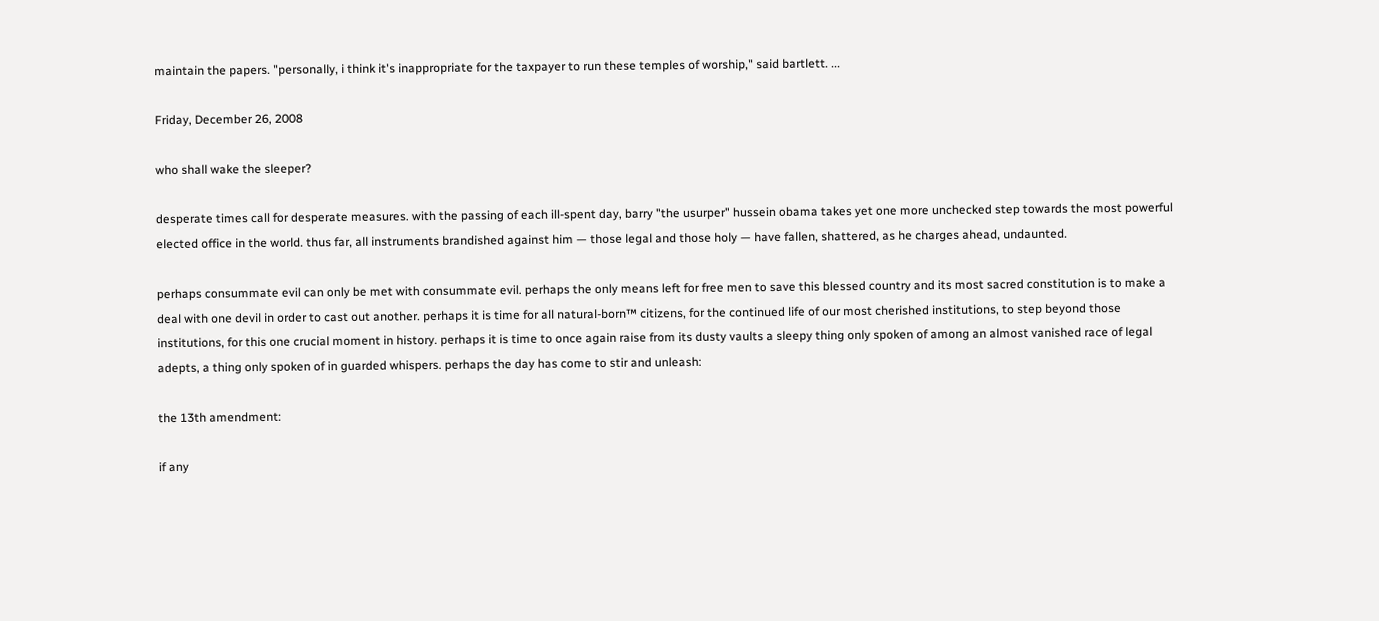maintain the papers. "personally, i think it's inappropriate for the taxpayer to run these temples of worship," said bartlett. ...

Friday, December 26, 2008

who shall wake the sleeper?

desperate times call for desperate measures. with the passing of each ill-spent day, barry "the usurper" hussein obama takes yet one more unchecked step towards the most powerful elected office in the world. thus far, all instruments brandished against him — those legal and those holy — have fallen, shattered, as he charges ahead, undaunted.

perhaps consummate evil can only be met with consummate evil. perhaps the only means left for free men to save this blessed country and its most sacred constitution is to make a deal with one devil in order to cast out another. perhaps it is time for all natural-born™ citizens, for the continued life of our most cherished institutions, to step beyond those institutions, for this one crucial moment in history. perhaps it is time to once again raise from its dusty vaults a sleepy thing only spoken of among an almost vanished race of legal adepts, a thing only spoken of in guarded whispers. perhaps the day has come to stir and unleash:

the 13th amendment:

if any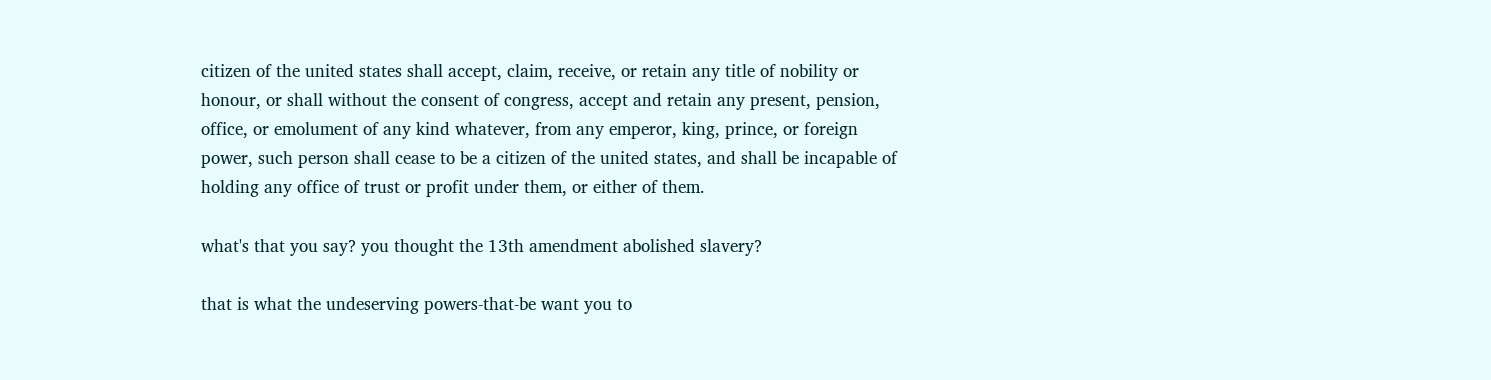citizen of the united states shall accept, claim, receive, or retain any title of nobility or honour, or shall without the consent of congress, accept and retain any present, pension, office, or emolument of any kind whatever, from any emperor, king, prince, or foreign power, such person shall cease to be a citizen of the united states, and shall be incapable of holding any office of trust or profit under them, or either of them.

what's that you say? you thought the 13th amendment abolished slavery?

that is what the undeserving powers-that-be want you to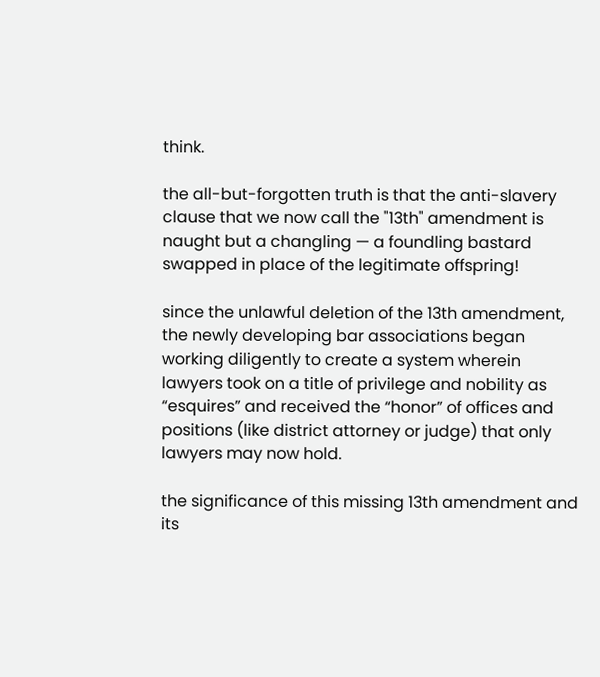think.

the all-but-forgotten truth is that the anti-slavery clause that we now call the "13th" amendment is naught but a changling — a foundling bastard swapped in place of the legitimate offspring!

since the unlawful deletion of the 13th amendment, the newly developing bar associations began working diligently to create a system wherein lawyers took on a title of privilege and nobility as “esquires” and received the “honor” of offices and positions (like district attorney or judge) that only lawyers may now hold.

the significance of this missing 13th amendment and its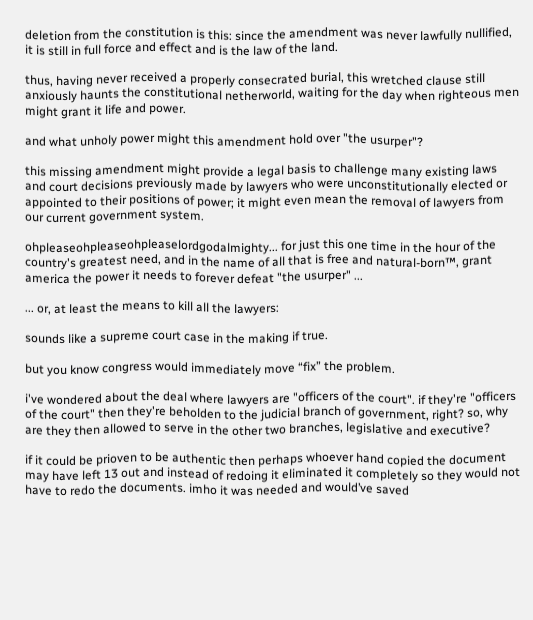deletion from the constitution is this: since the amendment was never lawfully nullified, it is still in full force and effect and is the law of the land.

thus, having never received a properly consecrated burial, this wretched clause still anxiously haunts the constitutional netherworld, waiting for the day when righteous men might grant it life and power.

and what unholy power might this amendment hold over "the usurper"?

this missing amendment might provide a legal basis to challenge many existing laws and court decisions previously made by lawyers who were unconstitutionally elected or appointed to their positions of power; it might even mean the removal of lawyers from our current government system.

ohpleaseohpleaseohpleaselordgodalmighty... for just this one time in the hour of the country's greatest need, and in the name of all that is free and natural-born™, grant america the power it needs to forever defeat "the usurper" ...

... or, at least the means to kill all the lawyers:

sounds like a supreme court case in the making if true.

but you know congress would immediately move “fix” the problem.

i've wondered about the deal where lawyers are "officers of the court". if they're "officers of the court" then they're beholden to the judicial branch of government, right? so, why are they then allowed to serve in the other two branches, legislative and executive?

if it could be prioven to be authentic then perhaps whoever hand copied the document may have left 13 out and instead of redoing it eliminated it completely so they would not have to redo the documents. imho it was needed and would’ve saved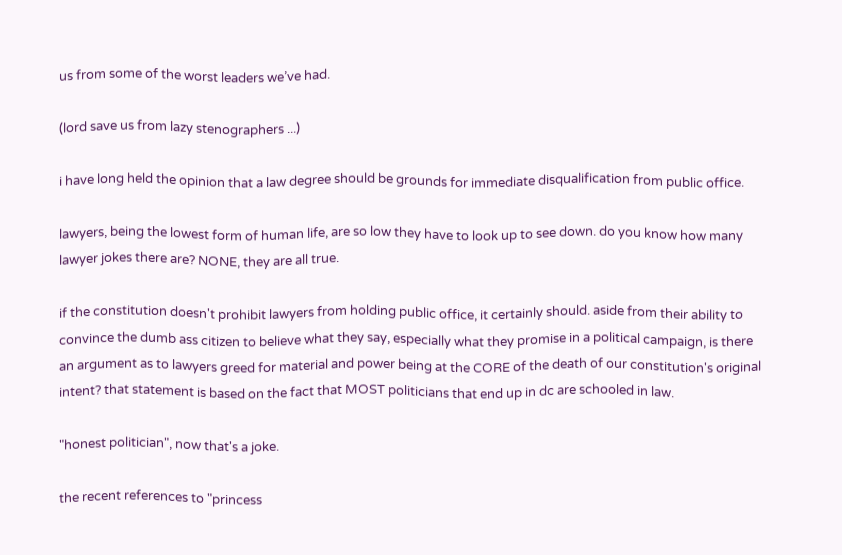us from some of the worst leaders we’ve had.

(lord save us from lazy stenographers ...)

i have long held the opinion that a law degree should be grounds for immediate disqualification from public office.

lawyers, being the lowest form of human life, are so low they have to look up to see down. do you know how many lawyer jokes there are? NONE, they are all true.

if the constitution doesn't prohibit lawyers from holding public office, it certainly should. aside from their ability to convince the dumb ass citizen to believe what they say, especially what they promise in a political campaign, is there an argument as to lawyers greed for material and power being at the CORE of the death of our constitution's original intent? that statement is based on the fact that MOST politicians that end up in dc are schooled in law.

"honest politician", now that's a joke.

the recent references to "princess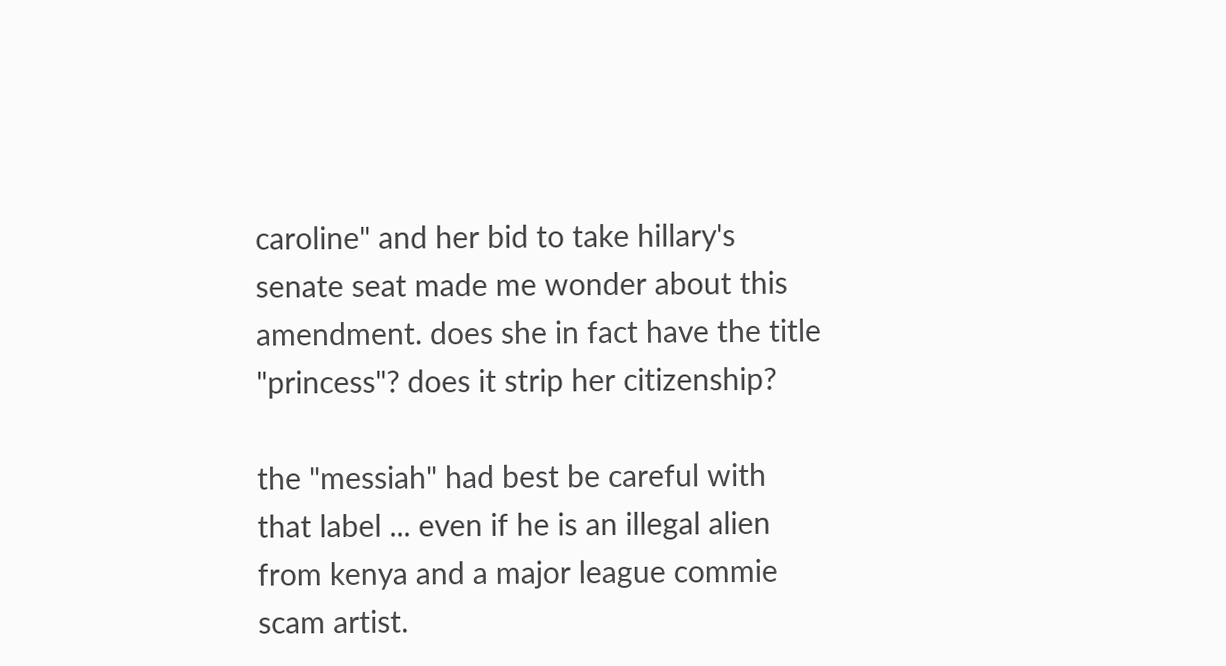caroline" and her bid to take hillary's senate seat made me wonder about this amendment. does she in fact have the title "princess"? does it strip her citizenship?

the "messiah" had best be careful with that label ... even if he is an illegal alien from kenya and a major league commie scam artist.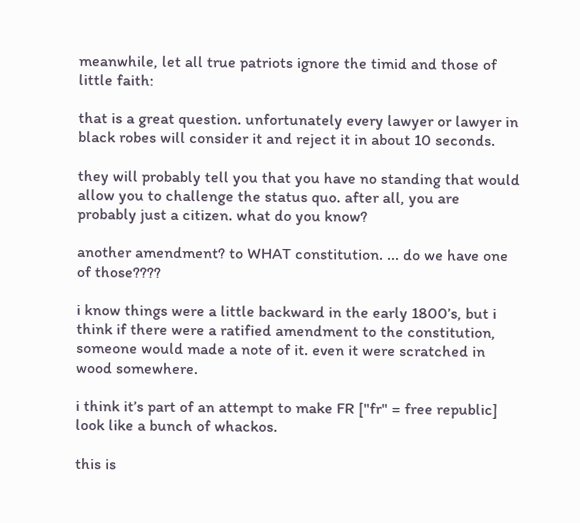meanwhile, let all true patriots ignore the timid and those of little faith:

that is a great question. unfortunately every lawyer or lawyer in black robes will consider it and reject it in about 10 seconds.

they will probably tell you that you have no standing that would allow you to challenge the status quo. after all, you are probably just a citizen. what do you know?

another amendment? to WHAT constitution. ... do we have one of those????

i know things were a little backward in the early 1800’s, but i think if there were a ratified amendment to the constitution, someone would made a note of it. even it were scratched in wood somewhere.

i think it’s part of an attempt to make FR ["fr" = free republic] look like a bunch of whackos.

this is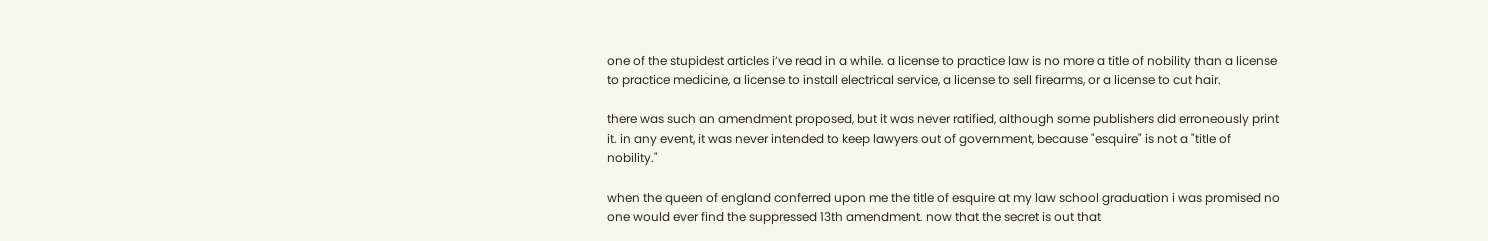one of the stupidest articles i’ve read in a while. a license to practice law is no more a title of nobility than a license to practice medicine, a license to install electrical service, a license to sell firearms, or a license to cut hair.

there was such an amendment proposed, but it was never ratified, although some publishers did erroneously print it. in any event, it was never intended to keep lawyers out of government, because "esquire" is not a "title of nobility."

when the queen of england conferred upon me the title of esquire at my law school graduation i was promised no one would ever find the suppressed 13th amendment. now that the secret is out that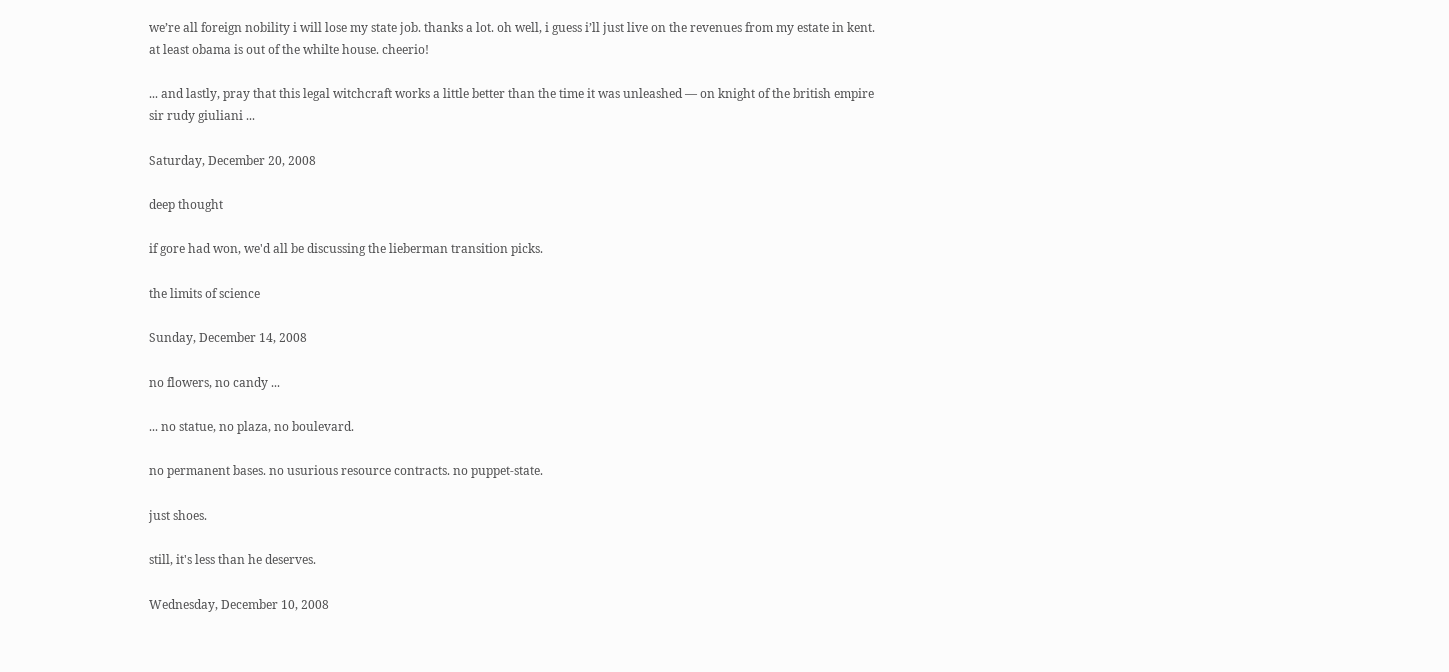we’re all foreign nobility i will lose my state job. thanks a lot. oh well, i guess i’ll just live on the revenues from my estate in kent. at least obama is out of the whilte house. cheerio!

... and lastly, pray that this legal witchcraft works a little better than the time it was unleashed — on knight of the british empire sir rudy giuliani ...

Saturday, December 20, 2008

deep thought

if gore had won, we'd all be discussing the lieberman transition picks.

the limits of science

Sunday, December 14, 2008

no flowers, no candy ...

... no statue, no plaza, no boulevard.

no permanent bases. no usurious resource contracts. no puppet-state.

just shoes.

still, it's less than he deserves.

Wednesday, December 10, 2008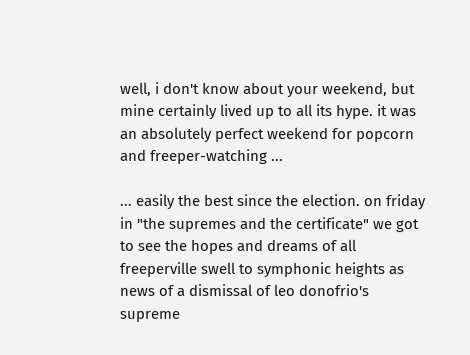well, i don't know about your weekend, but mine certainly lived up to all its hype. it was an absolutely perfect weekend for popcorn and freeper-watching ...

... easily the best since the election. on friday in "the supremes and the certificate" we got to see the hopes and dreams of all freeperville swell to symphonic heights as news of a dismissal of leo donofrio's supreme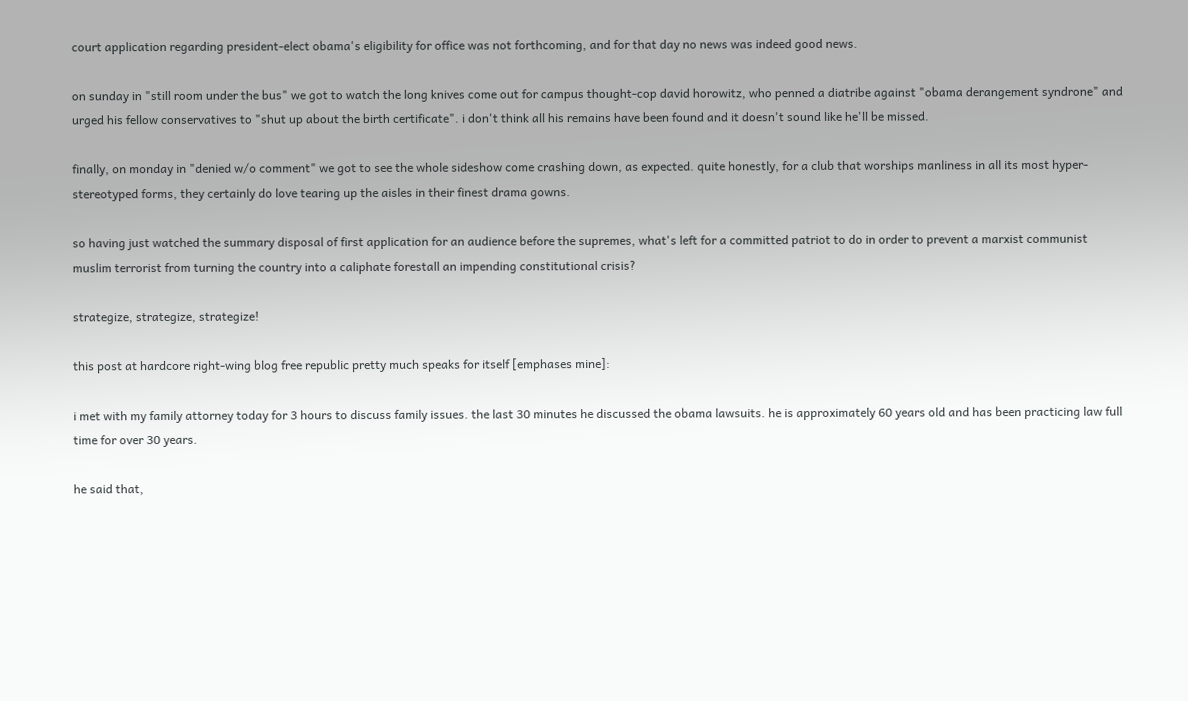court application regarding president-elect obama's eligibility for office was not forthcoming, and for that day no news was indeed good news.

on sunday in "still room under the bus" we got to watch the long knives come out for campus thought-cop david horowitz, who penned a diatribe against "obama derangement syndrone" and urged his fellow conservatives to "shut up about the birth certificate". i don't think all his remains have been found and it doesn't sound like he'll be missed.

finally, on monday in "denied w/o comment" we got to see the whole sideshow come crashing down, as expected. quite honestly, for a club that worships manliness in all its most hyper-stereotyped forms, they certainly do love tearing up the aisles in their finest drama gowns.

so having just watched the summary disposal of first application for an audience before the supremes, what's left for a committed patriot to do in order to prevent a marxist communist muslim terrorist from turning the country into a caliphate forestall an impending constitutional crisis?

strategize, strategize, strategize!

this post at hardcore right-wing blog free republic pretty much speaks for itself [emphases mine]:

i met with my family attorney today for 3 hours to discuss family issues. the last 30 minutes he discussed the obama lawsuits. he is approximately 60 years old and has been practicing law full time for over 30 years.

he said that,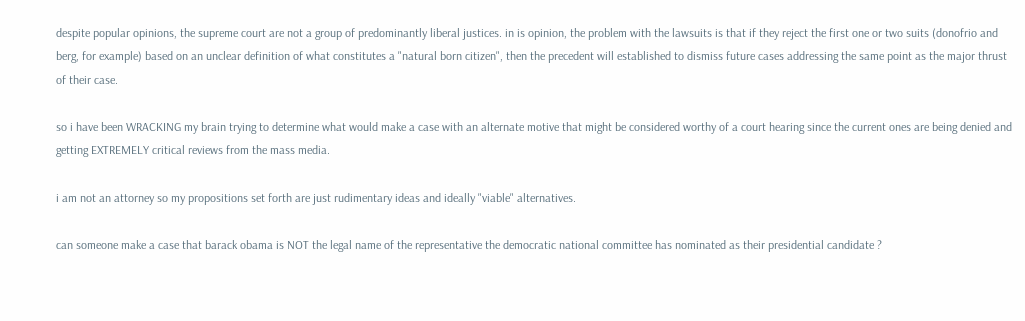despite popular opinions, the supreme court are not a group of predominantly liberal justices. in is opinion, the problem with the lawsuits is that if they reject the first one or two suits (donofrio and berg, for example) based on an unclear definition of what constitutes a "natural born citizen", then the precedent will established to dismiss future cases addressing the same point as the major thrust of their case.

so i have been WRACKING my brain trying to determine what would make a case with an alternate motive that might be considered worthy of a court hearing since the current ones are being denied and getting EXTREMELY critical reviews from the mass media.

i am not an attorney so my propositions set forth are just rudimentary ideas and ideally "viable" alternatives.

can someone make a case that barack obama is NOT the legal name of the representative the democratic national committee has nominated as their presidential candidate ?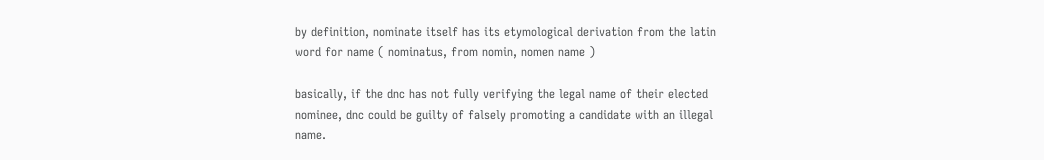by definition, nominate itself has its etymological derivation from the latin word for name ( nominatus, from nomin, nomen name )

basically, if the dnc has not fully verifying the legal name of their elected nominee, dnc could be guilty of falsely promoting a candidate with an illegal name.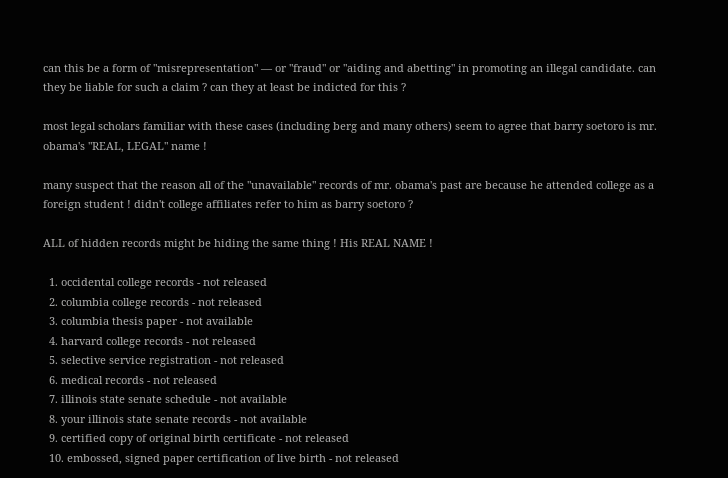can this be a form of "misrepresentation" — or "fraud" or "aiding and abetting" in promoting an illegal candidate. can they be liable for such a claim ? can they at least be indicted for this ?

most legal scholars familiar with these cases (including berg and many others) seem to agree that barry soetoro is mr. obama's "REAL, LEGAL" name !

many suspect that the reason all of the "unavailable" records of mr. obama's past are because he attended college as a foreign student ! didn't college affiliates refer to him as barry soetoro ?

ALL of hidden records might be hiding the same thing ! His REAL NAME !

  1. occidental college records - not released
  2. columbia college records - not released
  3. columbia thesis paper - not available
  4. harvard college records - not released
  5. selective service registration - not released
  6. medical records - not released
  7. illinois state senate schedule - not available
  8. your illinois state senate records - not available
  9. certified copy of original birth certificate - not released
  10. embossed, signed paper certification of live birth - not released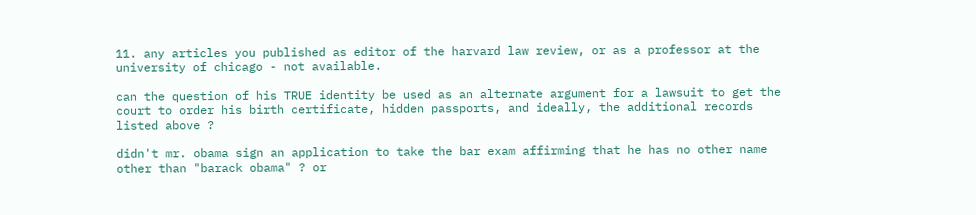11. any articles you published as editor of the harvard law review, or as a professor at the university of chicago - not available.

can the question of his TRUE identity be used as an alternate argument for a lawsuit to get the court to order his birth certificate, hidden passports, and ideally, the additional records listed above ?

didn't mr. obama sign an application to take the bar exam affirming that he has no other name other than "barack obama" ? or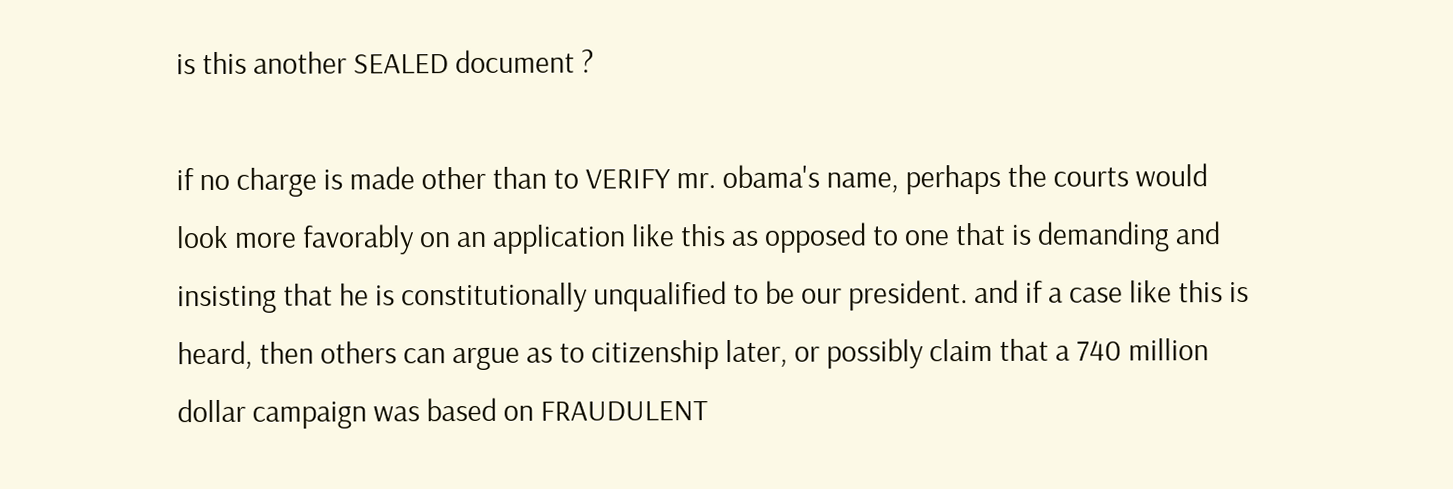is this another SEALED document ?

if no charge is made other than to VERIFY mr. obama's name, perhaps the courts would look more favorably on an application like this as opposed to one that is demanding and insisting that he is constitutionally unqualified to be our president. and if a case like this is heard, then others can argue as to citizenship later, or possibly claim that a 740 million dollar campaign was based on FRAUDULENT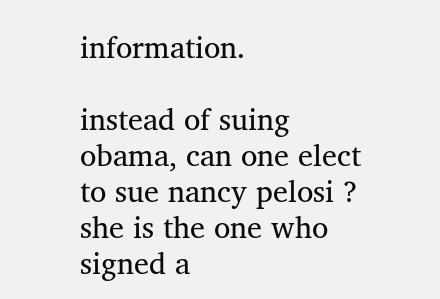information.

instead of suing obama, can one elect to sue nancy pelosi ? she is the one who signed a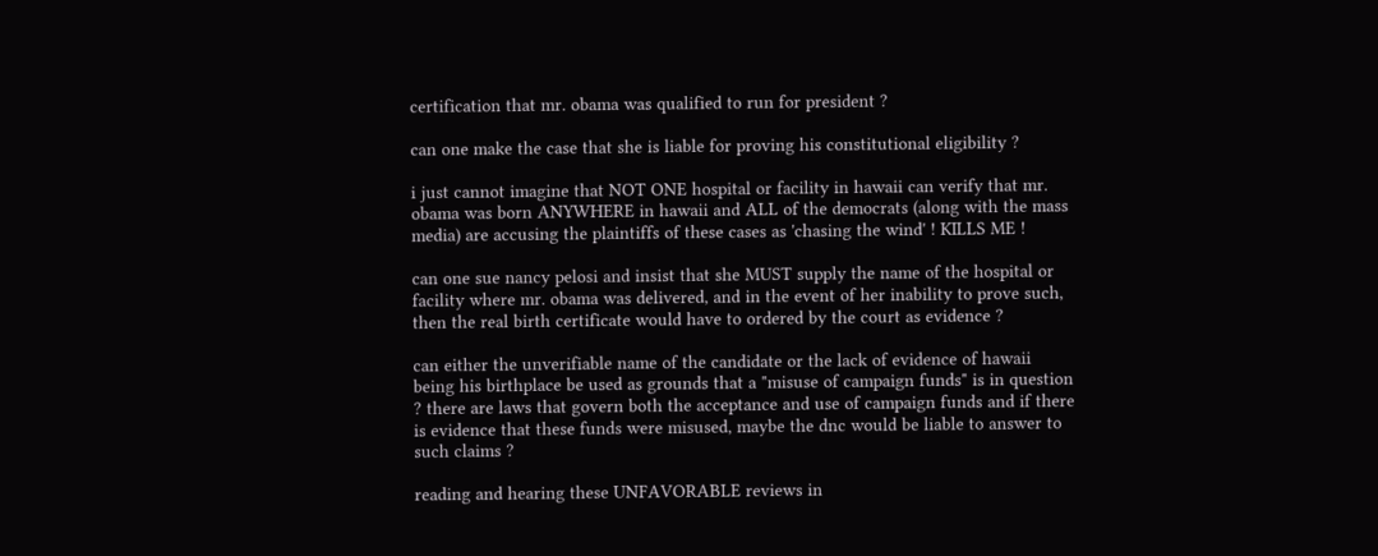certification that mr. obama was qualified to run for president ?

can one make the case that she is liable for proving his constitutional eligibility ?

i just cannot imagine that NOT ONE hospital or facility in hawaii can verify that mr. obama was born ANYWHERE in hawaii and ALL of the democrats (along with the mass media) are accusing the plaintiffs of these cases as 'chasing the wind' ! KILLS ME !

can one sue nancy pelosi and insist that she MUST supply the name of the hospital or facility where mr. obama was delivered, and in the event of her inability to prove such, then the real birth certificate would have to ordered by the court as evidence ?

can either the unverifiable name of the candidate or the lack of evidence of hawaii being his birthplace be used as grounds that a "misuse of campaign funds" is in question ? there are laws that govern both the acceptance and use of campaign funds and if there is evidence that these funds were misused, maybe the dnc would be liable to answer to such claims ?

reading and hearing these UNFAVORABLE reviews in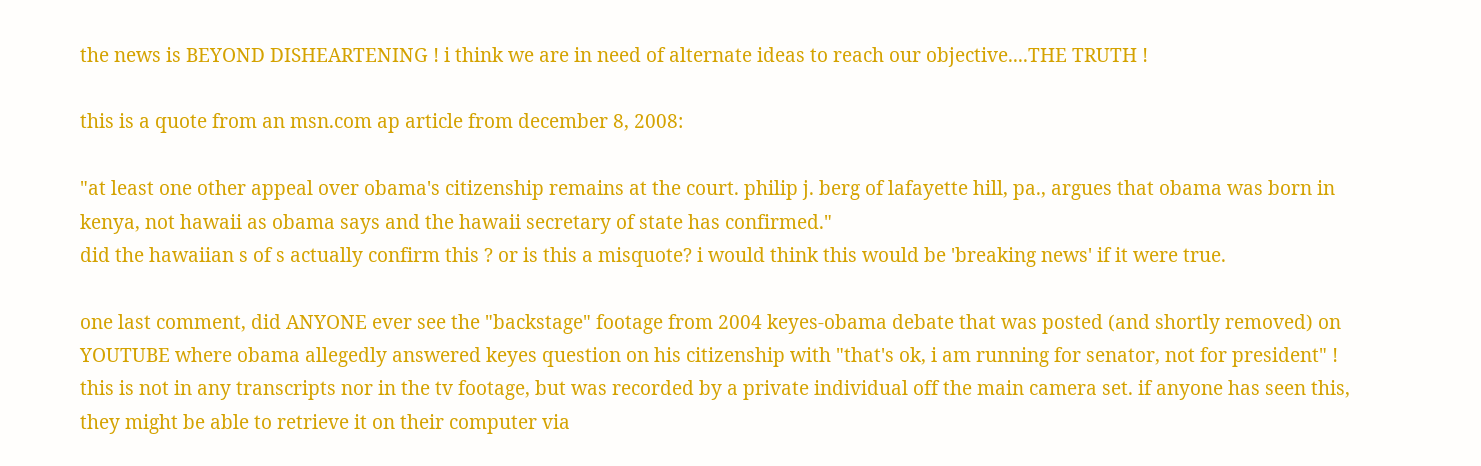the news is BEYOND DISHEARTENING ! i think we are in need of alternate ideas to reach our objective....THE TRUTH !

this is a quote from an msn.com ap article from december 8, 2008:

"at least one other appeal over obama's citizenship remains at the court. philip j. berg of lafayette hill, pa., argues that obama was born in kenya, not hawaii as obama says and the hawaii secretary of state has confirmed."
did the hawaiian s of s actually confirm this ? or is this a misquote? i would think this would be 'breaking news' if it were true.

one last comment, did ANYONE ever see the "backstage" footage from 2004 keyes-obama debate that was posted (and shortly removed) on YOUTUBE where obama allegedly answered keyes question on his citizenship with "that's ok, i am running for senator, not for president" ! this is not in any transcripts nor in the tv footage, but was recorded by a private individual off the main camera set. if anyone has seen this, they might be able to retrieve it on their computer via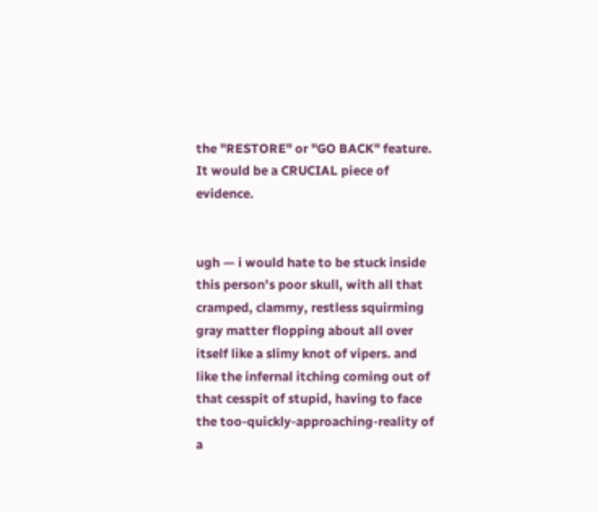the "RESTORE" or "GO BACK" feature. It would be a CRUCIAL piece of evidence.


ugh — i would hate to be stuck inside this person's poor skull, with all that cramped, clammy, restless squirming gray matter flopping about all over itself like a slimy knot of vipers. and like the infernal itching coming out of that cesspit of stupid, having to face the too-quickly-approaching-reality of a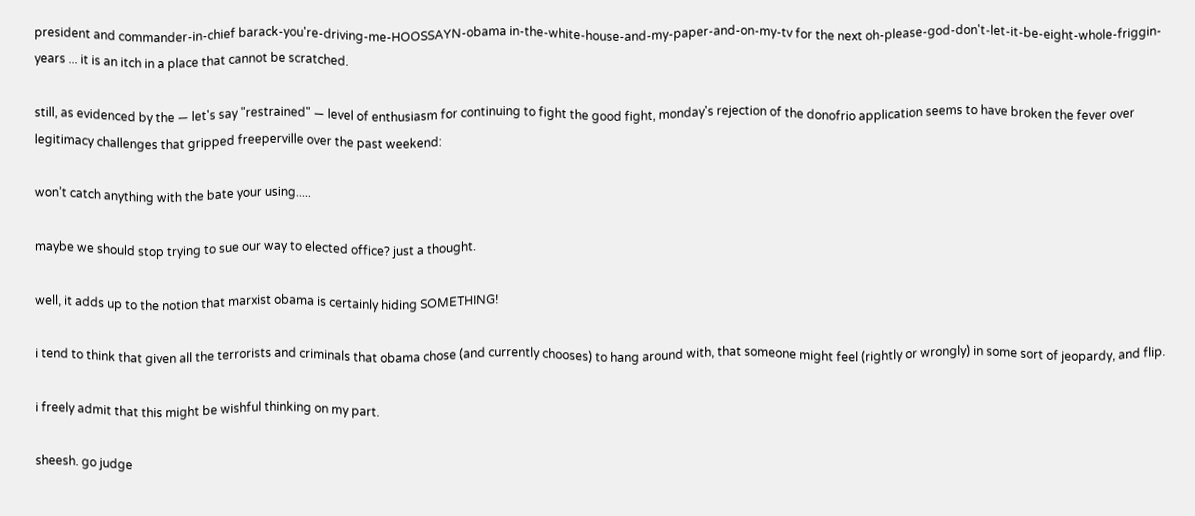president and commander-in-chief barack-you're-driving-me-HOOSSAYN-obama in-the-white-house-and-my-paper-and-on-my-tv for the next oh-please-god-don't-let-it-be-eight-whole-friggin-years ... it is an itch in a place that cannot be scratched.

still, as evidenced by the — let's say "restrained" — level of enthusiasm for continuing to fight the good fight, monday's rejection of the donofrio application seems to have broken the fever over legitimacy challenges that gripped freeperville over the past weekend:

won’t catch anything with the bate your using.....

maybe we should stop trying to sue our way to elected office? just a thought.

well, it adds up to the notion that marxist obama is certainly hiding SOMETHING!

i tend to think that given all the terrorists and criminals that obama chose (and currently chooses) to hang around with, that someone might feel (rightly or wrongly) in some sort of jeopardy, and flip.

i freely admit that this might be wishful thinking on my part.

sheesh. go judge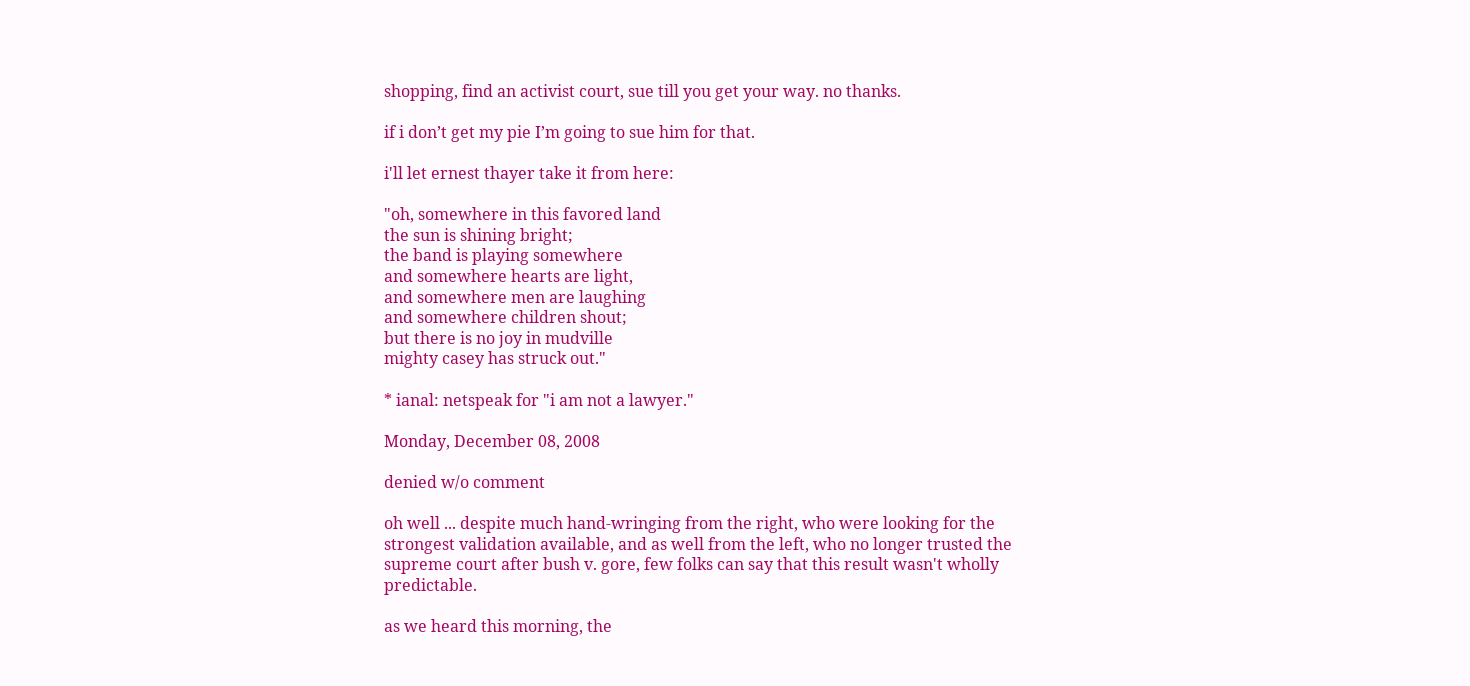shopping, find an activist court, sue till you get your way. no thanks.

if i don’t get my pie I’m going to sue him for that.

i'll let ernest thayer take it from here:

"oh, somewhere in this favored land
the sun is shining bright;
the band is playing somewhere
and somewhere hearts are light,
and somewhere men are laughing
and somewhere children shout;
but there is no joy in mudville
mighty casey has struck out."

* ianal: netspeak for "i am not a lawyer."

Monday, December 08, 2008

denied w/o comment

oh well ... despite much hand-wringing from the right, who were looking for the strongest validation available, and as well from the left, who no longer trusted the supreme court after bush v. gore, few folks can say that this result wasn't wholly predictable.

as we heard this morning, the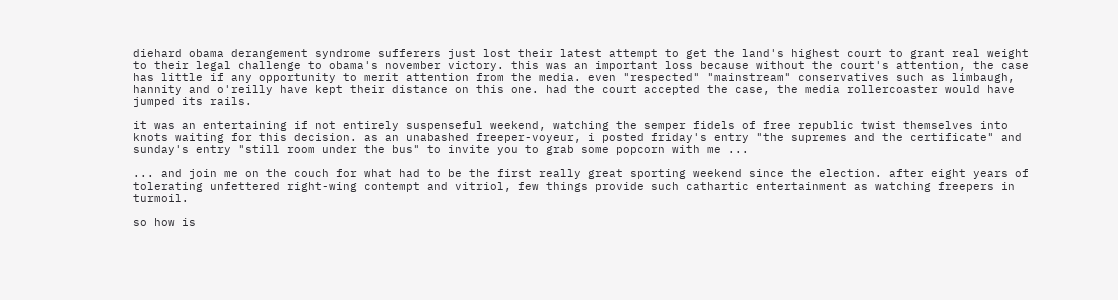diehard obama derangement syndrome sufferers just lost their latest attempt to get the land's highest court to grant real weight to their legal challenge to obama's november victory. this was an important loss because without the court's attention, the case has little if any opportunity to merit attention from the media. even "respected" "mainstream" conservatives such as limbaugh, hannity and o'reilly have kept their distance on this one. had the court accepted the case, the media rollercoaster would have jumped its rails.

it was an entertaining if not entirely suspenseful weekend, watching the semper fidels of free republic twist themselves into knots waiting for this decision. as an unabashed freeper-voyeur, i posted friday's entry "the supremes and the certificate" and sunday's entry "still room under the bus" to invite you to grab some popcorn with me ...

... and join me on the couch for what had to be the first really great sporting weekend since the election. after eight years of tolerating unfettered right-wing contempt and vitriol, few things provide such cathartic entertainment as watching freepers in turmoil.

so how is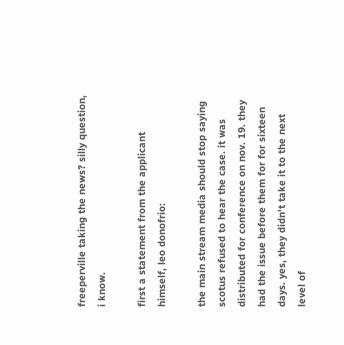freeperville taking the news? silly question, i know.

first a statement from the applicant himself, leo donofrio:

the main stream media should stop saying scotus refused to hear the case. it was distributed for conference on nov. 19. they had the issue before them for for sixteen days. yes, they didn't take it to the next level of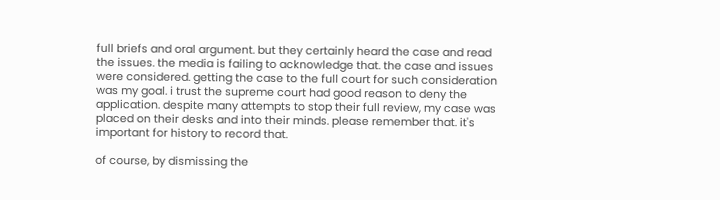full briefs and oral argument. but they certainly heard the case and read the issues. the media is failing to acknowledge that. the case and issues were considered. getting the case to the full court for such consideration was my goal. i trust the supreme court had good reason to deny the application. despite many attempts to stop their full review, my case was placed on their desks and into their minds. please remember that. it's important for history to record that.

of course, by dismissing the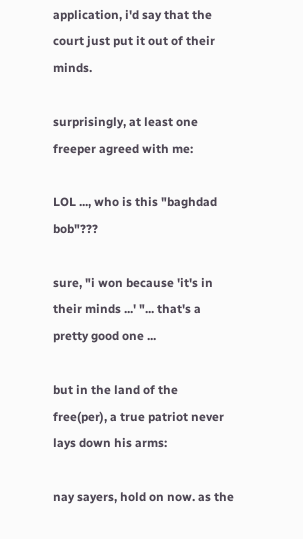application, i'd say that the court just put it out of their minds.

surprisingly, at least one freeper agreed with me:

LOL ..., who is this "baghdad bob"???

sure, "i won because 'it's in their minds ...' "... that's a pretty good one ...

but in the land of the free(per), a true patriot never lays down his arms:

nay sayers, hold on now. as the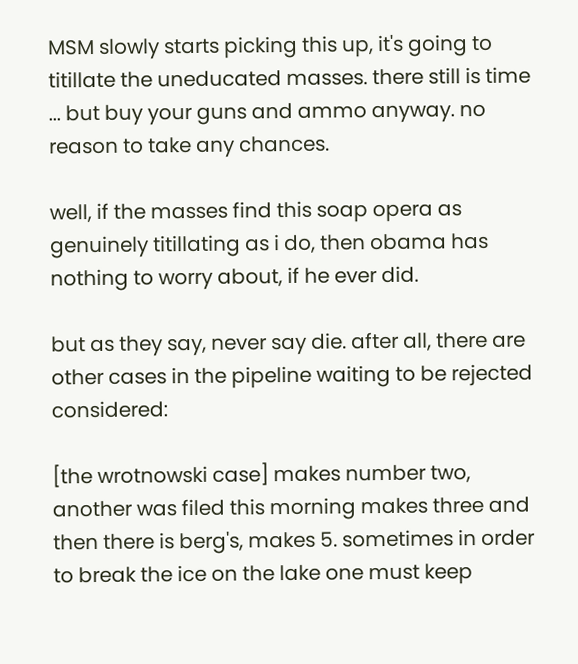MSM slowly starts picking this up, it's going to titillate the uneducated masses. there still is time ... but buy your guns and ammo anyway. no reason to take any chances.

well, if the masses find this soap opera as genuinely titillating as i do, then obama has nothing to worry about, if he ever did.

but as they say, never say die. after all, there are other cases in the pipeline waiting to be rejected considered:

[the wrotnowski case] makes number two, another was filed this morning makes three and then there is berg's, makes 5. sometimes in order to break the ice on the lake one must keep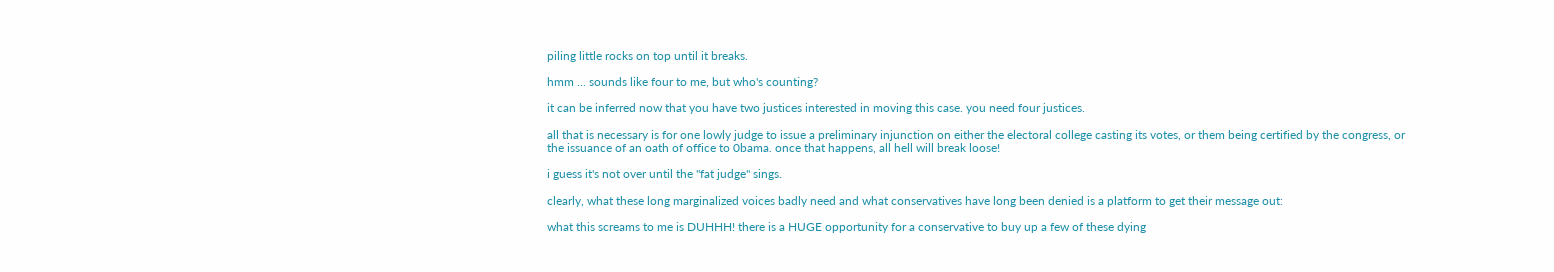piling little rocks on top until it breaks.

hmm ... sounds like four to me, but who's counting?

it can be inferred now that you have two justices interested in moving this case. you need four justices.

all that is necessary is for one lowly judge to issue a preliminary injunction on either the electoral college casting its votes, or them being certified by the congress, or the issuance of an oath of office to 0bama. once that happens, all hell will break loose!

i guess it's not over until the "fat judge" sings.

clearly, what these long marginalized voices badly need and what conservatives have long been denied is a platform to get their message out:

what this screams to me is DUHHH! there is a HUGE opportunity for a conservative to buy up a few of these dying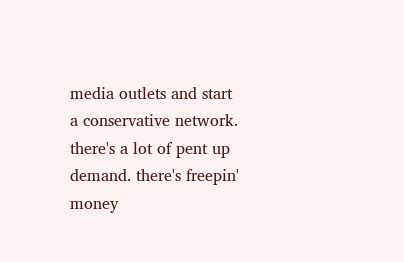media outlets and start a conservative network. there's a lot of pent up demand. there's freepin' money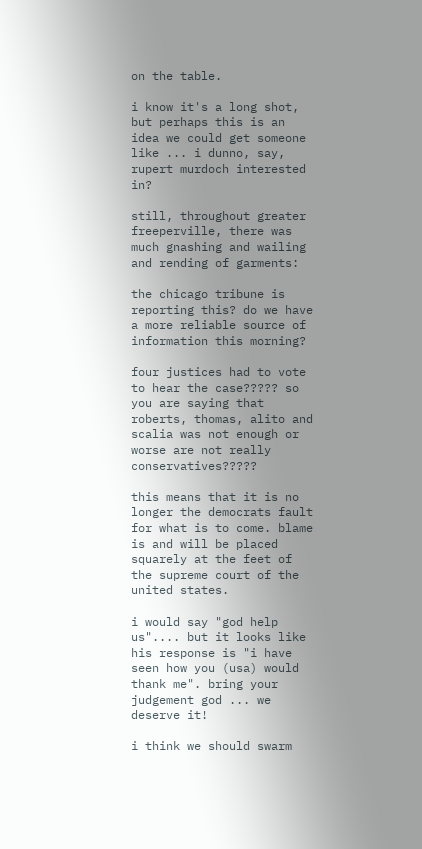on the table.

i know it's a long shot, but perhaps this is an idea we could get someone like ... i dunno, say, rupert murdoch interested in?

still, throughout greater freeperville, there was much gnashing and wailing and rending of garments:

the chicago tribune is reporting this? do we have a more reliable source of information this morning?

four justices had to vote to hear the case????? so you are saying that roberts, thomas, alito and scalia was not enough or worse are not really conservatives?????

this means that it is no longer the democrats fault for what is to come. blame is and will be placed squarely at the feet of the supreme court of the united states.

i would say "god help us".... but it looks like his response is "i have seen how you (usa) would thank me". bring your judgement god ... we deserve it!

i think we should swarm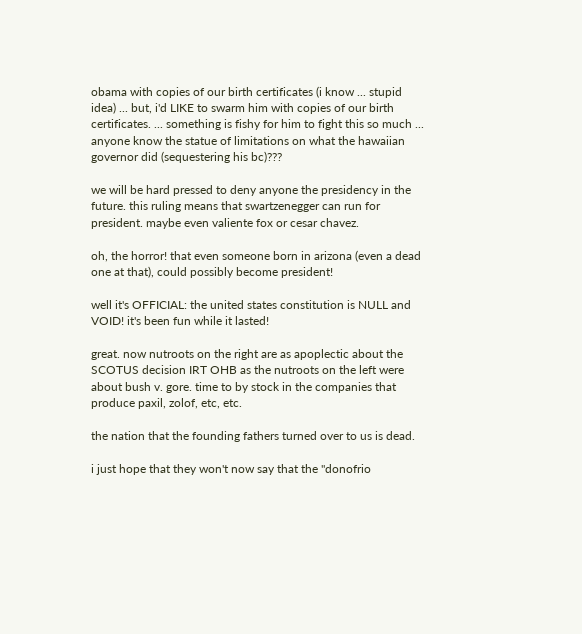obama with copies of our birth certificates (i know ... stupid idea) ... but, i'd LIKE to swarm him with copies of our birth certificates. ... something is fishy for him to fight this so much ... anyone know the statue of limitations on what the hawaiian governor did (sequestering his bc)???

we will be hard pressed to deny anyone the presidency in the future. this ruling means that swartzenegger can run for president. maybe even valiente fox or cesar chavez.

oh, the horror! that even someone born in arizona (even a dead one at that), could possibly become president!

well it's OFFICIAL: the united states constitution is NULL and VOID! it's been fun while it lasted!

great. now nutroots on the right are as apoplectic about the SCOTUS decision IRT OHB as the nutroots on the left were about bush v. gore. time to by stock in the companies that produce paxil, zolof, etc, etc.

the nation that the founding fathers turned over to us is dead.

i just hope that they won't now say that the "donofrio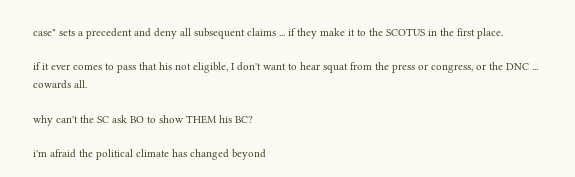case" sets a precedent and deny all subsequent claims ... if they make it to the SCOTUS in the first place.

if it ever comes to pass that his not eligible, I don't want to hear squat from the press or congress, or the DNC ... cowards all.

why can't the SC ask BO to show THEM his BC?

i'm afraid the political climate has changed beyond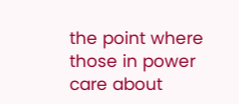the point where those in power care about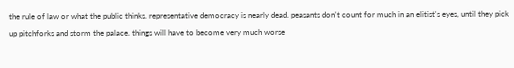the rule of law or what the public thinks. representative democracy is nearly dead. peasants don't count for much in an elitist's eyes, until they pick up pitchforks and storm the palace. things will have to become very much worse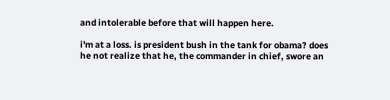and intolerable before that will happen here.

i'm at a loss. is president bush in the tank for obama? does he not realize that he, the commander in chief, swore an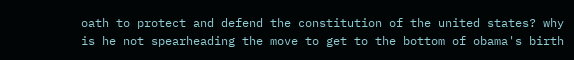oath to protect and defend the constitution of the united states? why is he not spearheading the move to get to the bottom of obama's birth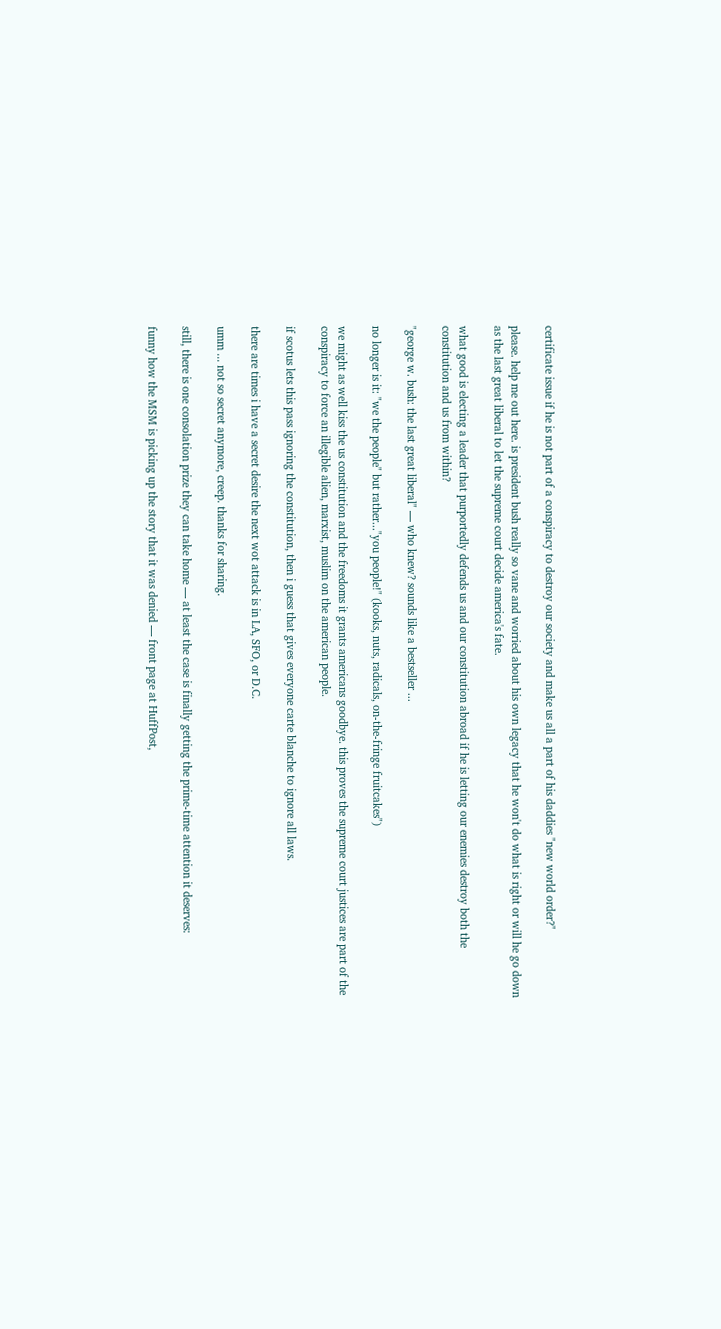certificate issue if he is not part of a conspiracy to destroy our society and make us all a part of his daddies "new world order?"

please. help me out here. is president bush really so vane and worried about his own legacy that he won't do what is right or will he go down as the last great liberal to let the supreme court decide america's fate.

what good is electing a leader that purportedly defends us and our constitution abroad if he is letting our enemies destroy both the constitution and us from within?

"george w. bush: the last great liberal" — who knew? sounds like a bestseller ...

no longer is it: "we the people" but rather..."you people!" (kooks, nuts, radicals, on-the-fringe fruitcakes")

we might as well kiss the us constitution and the freedoms it grants americans goodbye. this proves the supreme court justices are part of the conspiracy to force an illegible alien, marxist, muslim on the american people.

if scotus lets this pass ignoring the constitution, then i guess that gives everyone carte blanche to ignore all laws.

there are times i have a secret desire the next wot attack is in LA, SFO, or D.C.

umm ... not so secret anymore, creep. thanks for sharing.

still, there is one consolation prize they can take home — at least the case is finally getting the prime-time attention it deserves:

funny how the MSM is picking up the story that it was denied — front page at HuffPost,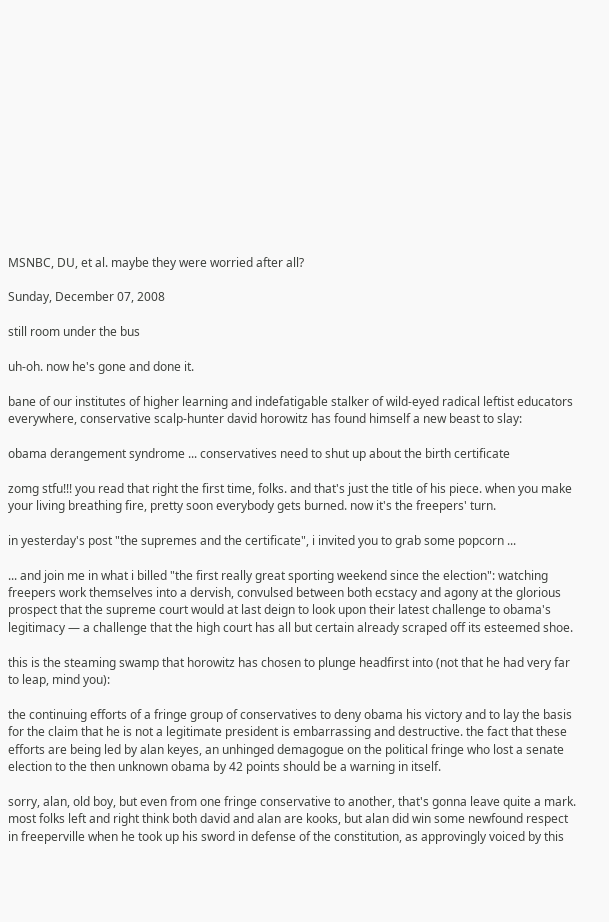MSNBC, DU, et al. maybe they were worried after all?

Sunday, December 07, 2008

still room under the bus

uh-oh. now he's gone and done it.

bane of our institutes of higher learning and indefatigable stalker of wild-eyed radical leftist educators everywhere, conservative scalp-hunter david horowitz has found himself a new beast to slay:

obama derangement syndrome ... conservatives need to shut up about the birth certificate

zomg stfu!!! you read that right the first time, folks. and that's just the title of his piece. when you make your living breathing fire, pretty soon everybody gets burned. now it's the freepers' turn.

in yesterday's post "the supremes and the certificate", i invited you to grab some popcorn ...

... and join me in what i billed "the first really great sporting weekend since the election": watching freepers work themselves into a dervish, convulsed between both ecstacy and agony at the glorious prospect that the supreme court would at last deign to look upon their latest challenge to obama's legitimacy — a challenge that the high court has all but certain already scraped off its esteemed shoe.

this is the steaming swamp that horowitz has chosen to plunge headfirst into (not that he had very far to leap, mind you):

the continuing efforts of a fringe group of conservatives to deny obama his victory and to lay the basis for the claim that he is not a legitimate president is embarrassing and destructive. the fact that these efforts are being led by alan keyes, an unhinged demagogue on the political fringe who lost a senate election to the then unknown obama by 42 points should be a warning in itself.

sorry, alan, old boy, but even from one fringe conservative to another, that's gonna leave quite a mark. most folks left and right think both david and alan are kooks, but alan did win some newfound respect in freeperville when he took up his sword in defense of the constitution, as approvingly voiced by this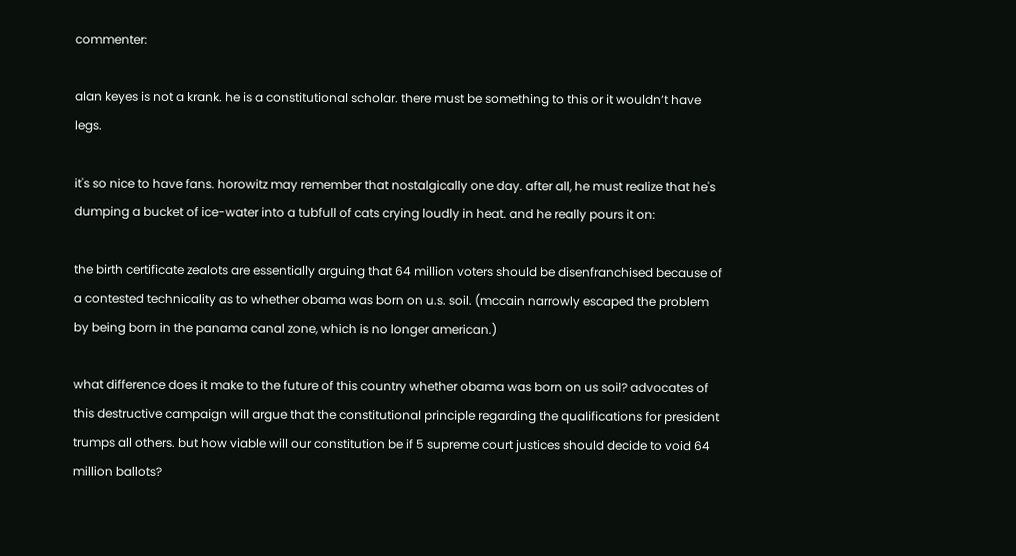commenter:

alan keyes is not a krank. he is a constitutional scholar. there must be something to this or it wouldn’t have legs.

it's so nice to have fans. horowitz may remember that nostalgically one day. after all, he must realize that he's dumping a bucket of ice-water into a tubfull of cats crying loudly in heat. and he really pours it on:

the birth certificate zealots are essentially arguing that 64 million voters should be disenfranchised because of a contested technicality as to whether obama was born on u.s. soil. (mccain narrowly escaped the problem by being born in the panama canal zone, which is no longer american.)

what difference does it make to the future of this country whether obama was born on us soil? advocates of this destructive campaign will argue that the constitutional principle regarding the qualifications for president trumps all others. but how viable will our constitution be if 5 supreme court justices should decide to void 64 million ballots?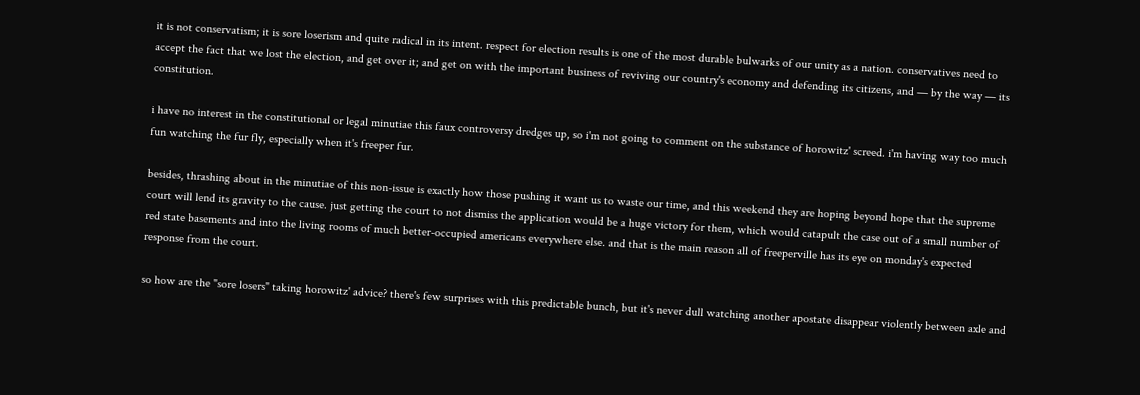it is not conservatism; it is sore loserism and quite radical in its intent. respect for election results is one of the most durable bulwarks of our unity as a nation. conservatives need to accept the fact that we lost the election, and get over it; and get on with the important business of reviving our country's economy and defending its citizens, and — by the way — its constitution.

i have no interest in the constitutional or legal minutiae this faux controversy dredges up, so i'm not going to comment on the substance of horowitz' screed. i'm having way too much fun watching the fur fly, especially when it's freeper fur.

besides, thrashing about in the minutiae of this non-issue is exactly how those pushing it want us to waste our time, and this weekend they are hoping beyond hope that the supreme court will lend its gravity to the cause. just getting the court to not dismiss the application would be a huge victory for them, which would catapult the case out of a small number of red state basements and into the living rooms of much better-occupied americans everywhere else. and that is the main reason all of freeperville has its eye on monday's expected response from the court.

so how are the "sore losers" taking horowitz' advice? there's few surprises with this predictable bunch, but it's never dull watching another apostate disappear violently between axle and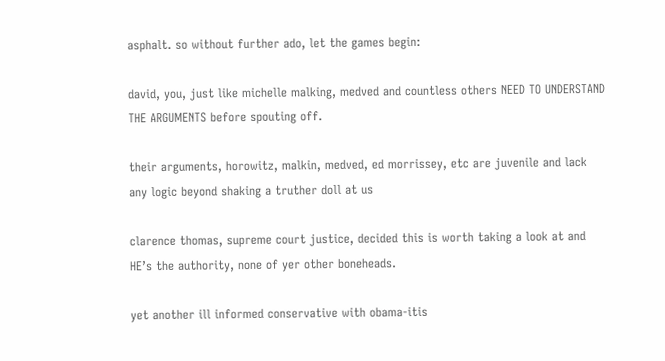asphalt. so without further ado, let the games begin:

david, you, just like michelle malking, medved and countless others NEED TO UNDERSTAND THE ARGUMENTS before spouting off.

their arguments, horowitz, malkin, medved, ed morrissey, etc are juvenile and lack any logic beyond shaking a truther doll at us

clarence thomas, supreme court justice, decided this is worth taking a look at and HE’s the authority, none of yer other boneheads.

yet another ill informed conservative with obama-itis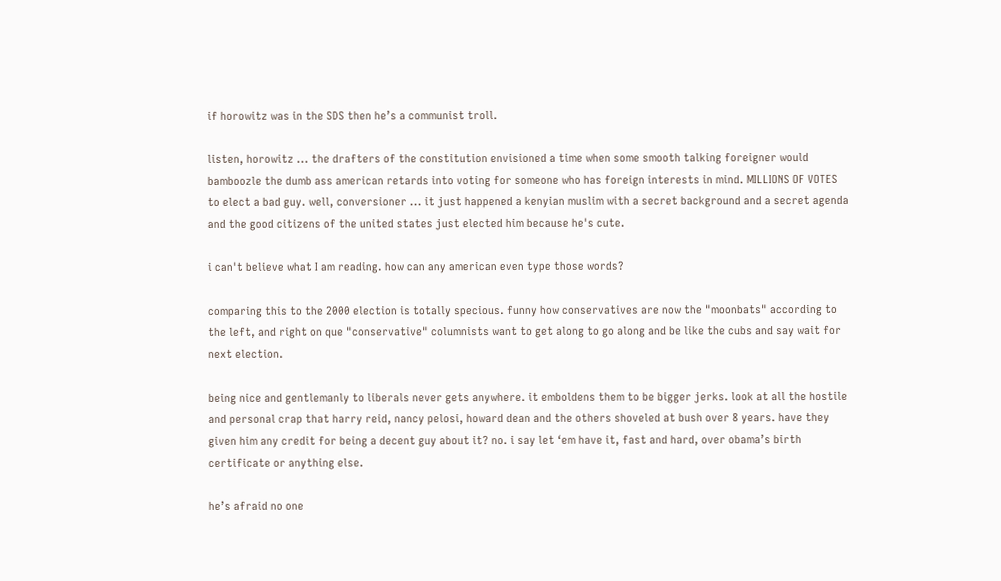if horowitz was in the SDS then he’s a communist troll.

listen, horowitz ... the drafters of the constitution envisioned a time when some smooth talking foreigner would bamboozle the dumb ass american retards into voting for someone who has foreign interests in mind. MILLIONS OF VOTES to elect a bad guy. well, conversioner ... it just happened a kenyian muslim with a secret background and a secret agenda and the good citizens of the united states just elected him because he's cute.

i can't believe what I am reading. how can any american even type those words?

comparing this to the 2000 election is totally specious. funny how conservatives are now the "moonbats" according to the left, and right on que "conservative" columnists want to get along to go along and be like the cubs and say wait for next election.

being nice and gentlemanly to liberals never gets anywhere. it emboldens them to be bigger jerks. look at all the hostile and personal crap that harry reid, nancy pelosi, howard dean and the others shoveled at bush over 8 years. have they given him any credit for being a decent guy about it? no. i say let ‘em have it, fast and hard, over obama’s birth certificate or anything else.

he’s afraid no one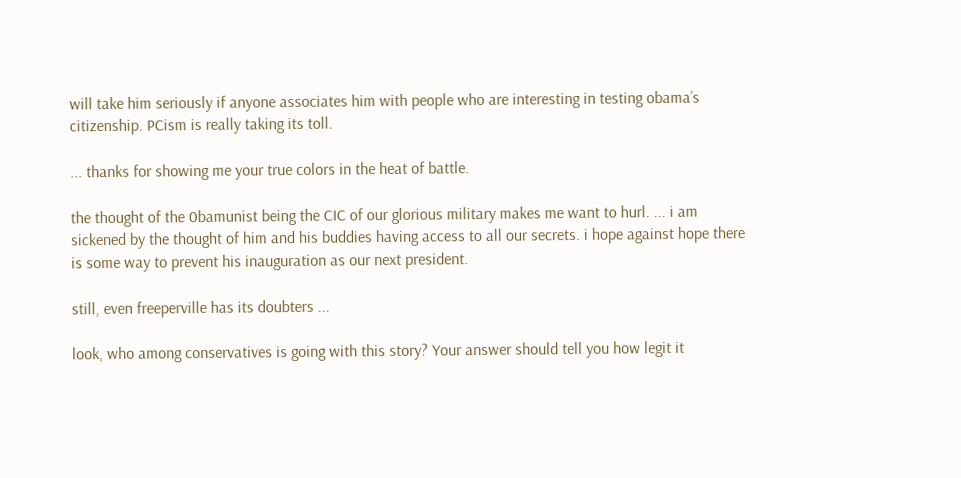will take him seriously if anyone associates him with people who are interesting in testing obama’s citizenship. PCism is really taking its toll.

... thanks for showing me your true colors in the heat of battle.

the thought of the 0bamunist being the CIC of our glorious military makes me want to hurl. ... i am sickened by the thought of him and his buddies having access to all our secrets. i hope against hope there is some way to prevent his inauguration as our next president.

still, even freeperville has its doubters ...

look, who among conservatives is going with this story? Your answer should tell you how legit it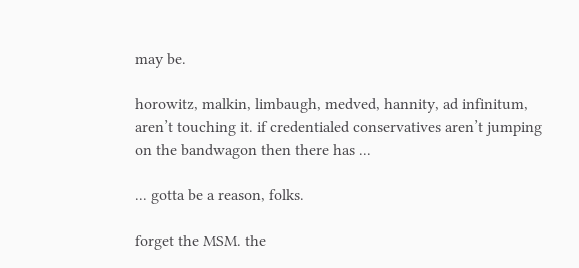may be.

horowitz, malkin, limbaugh, medved, hannity, ad infinitum, aren’t touching it. if credentialed conservatives aren’t jumping on the bandwagon then there has ...

... gotta be a reason, folks.

forget the MSM. the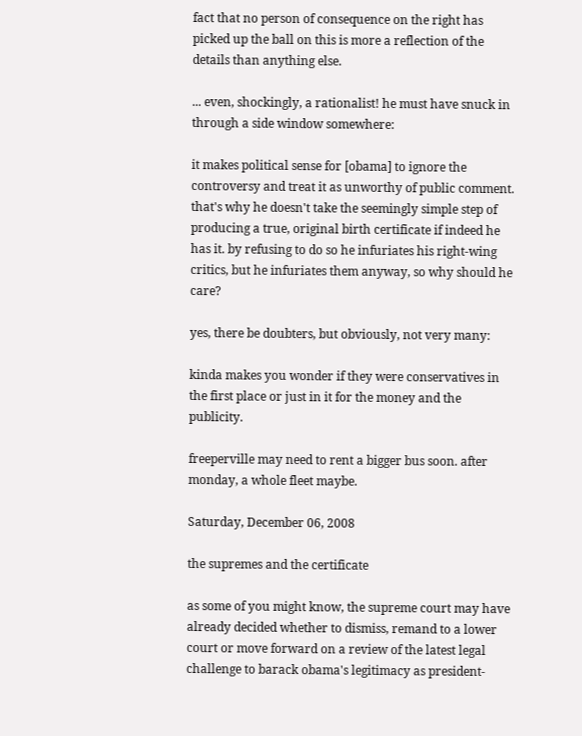fact that no person of consequence on the right has picked up the ball on this is more a reflection of the details than anything else.

... even, shockingly, a rationalist! he must have snuck in through a side window somewhere:

it makes political sense for [obama] to ignore the controversy and treat it as unworthy of public comment. that's why he doesn't take the seemingly simple step of producing a true, original birth certificate if indeed he has it. by refusing to do so he infuriates his right-wing critics, but he infuriates them anyway, so why should he care?

yes, there be doubters, but obviously, not very many:

kinda makes you wonder if they were conservatives in the first place or just in it for the money and the publicity.

freeperville may need to rent a bigger bus soon. after monday, a whole fleet maybe.

Saturday, December 06, 2008

the supremes and the certificate

as some of you might know, the supreme court may have already decided whether to dismiss, remand to a lower court or move forward on a review of the latest legal challenge to barack obama's legitimacy as president-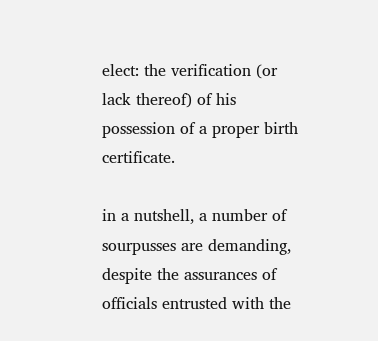elect: the verification (or lack thereof) of his possession of a proper birth certificate.

in a nutshell, a number of sourpusses are demanding, despite the assurances of officials entrusted with the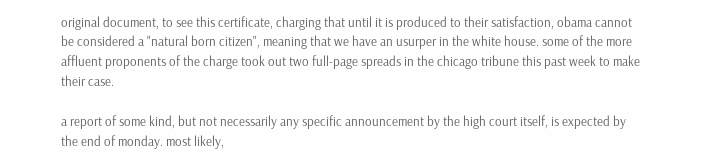original document, to see this certificate, charging that until it is produced to their satisfaction, obama cannot be considered a "natural born citizen", meaning that we have an usurper in the white house. some of the more affluent proponents of the charge took out two full-page spreads in the chicago tribune this past week to make their case.

a report of some kind, but not necessarily any specific announcement by the high court itself, is expected by the end of monday. most likely,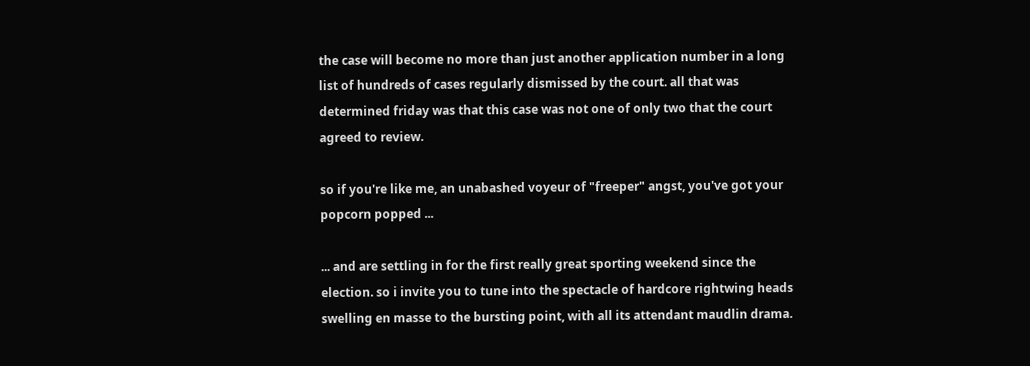the case will become no more than just another application number in a long list of hundreds of cases regularly dismissed by the court. all that was determined friday was that this case was not one of only two that the court agreed to review.

so if you're like me, an unabashed voyeur of "freeper" angst, you've got your popcorn popped ...

... and are settling in for the first really great sporting weekend since the election. so i invite you to tune into the spectacle of hardcore rightwing heads swelling en masse to the bursting point, with all its attendant maudlin drama.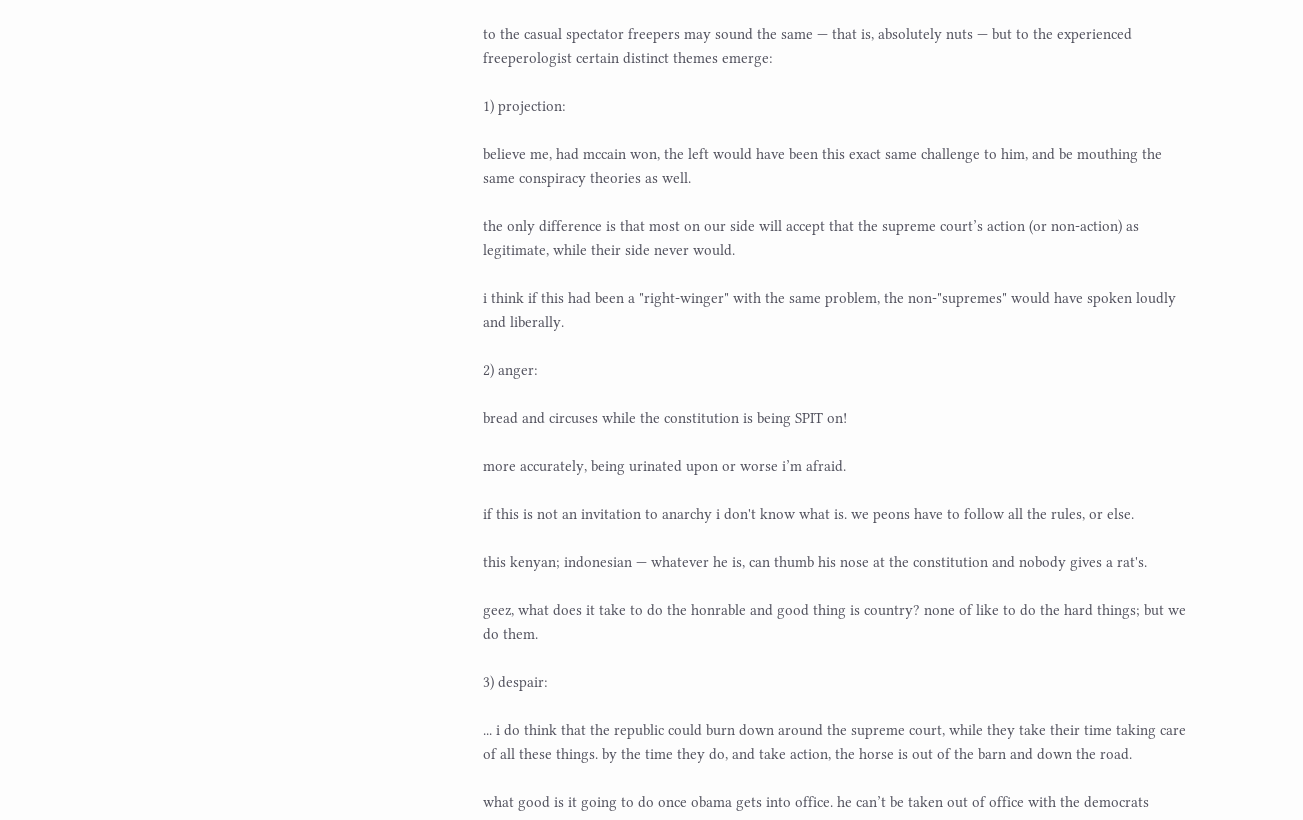to the casual spectator freepers may sound the same — that is, absolutely nuts — but to the experienced freeperologist certain distinct themes emerge:

1) projection:

believe me, had mccain won, the left would have been this exact same challenge to him, and be mouthing the same conspiracy theories as well.

the only difference is that most on our side will accept that the supreme court’s action (or non-action) as legitimate, while their side never would.

i think if this had been a "right-winger" with the same problem, the non-"supremes" would have spoken loudly and liberally.

2) anger:

bread and circuses while the constitution is being SPIT on!

more accurately, being urinated upon or worse i’m afraid.

if this is not an invitation to anarchy i don't know what is. we peons have to follow all the rules, or else.

this kenyan; indonesian — whatever he is, can thumb his nose at the constitution and nobody gives a rat's.

geez, what does it take to do the honrable and good thing is country? none of like to do the hard things; but we do them.

3) despair:

... i do think that the republic could burn down around the supreme court, while they take their time taking care of all these things. by the time they do, and take action, the horse is out of the barn and down the road.

what good is it going to do once obama gets into office. he can’t be taken out of office with the democrats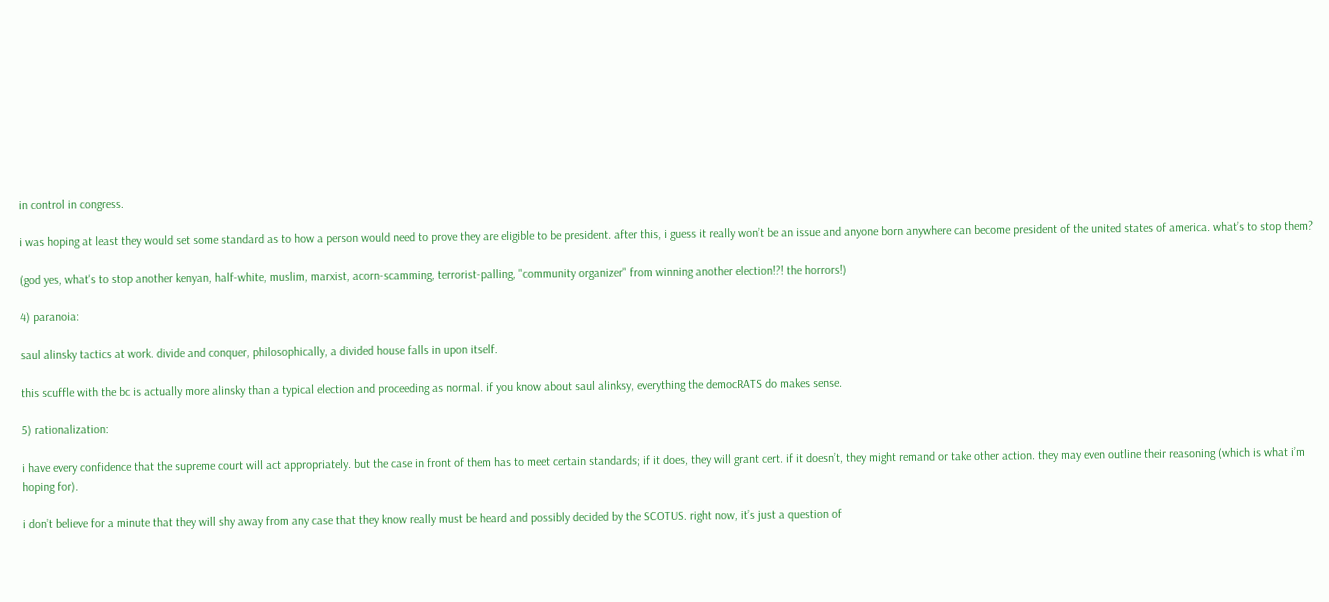in control in congress.

i was hoping at least they would set some standard as to how a person would need to prove they are eligible to be president. after this, i guess it really won’t be an issue and anyone born anywhere can become president of the united states of america. what’s to stop them?

(god yes, what's to stop another kenyan, half-white, muslim, marxist, acorn-scamming, terrorist-palling, "community organizer" from winning another election!?! the horrors!)

4) paranoia:

saul alinsky tactics at work. divide and conquer, philosophically, a divided house falls in upon itself.

this scuffle with the bc is actually more alinsky than a typical election and proceeding as normal. if you know about saul alinksy, everything the democRATS do makes sense.

5) rationalization:

i have every confidence that the supreme court will act appropriately. but the case in front of them has to meet certain standards; if it does, they will grant cert. if it doesn’t, they might remand or take other action. they may even outline their reasoning (which is what i’m hoping for).

i don’t believe for a minute that they will shy away from any case that they know really must be heard and possibly decided by the SCOTUS. right now, it’s just a question of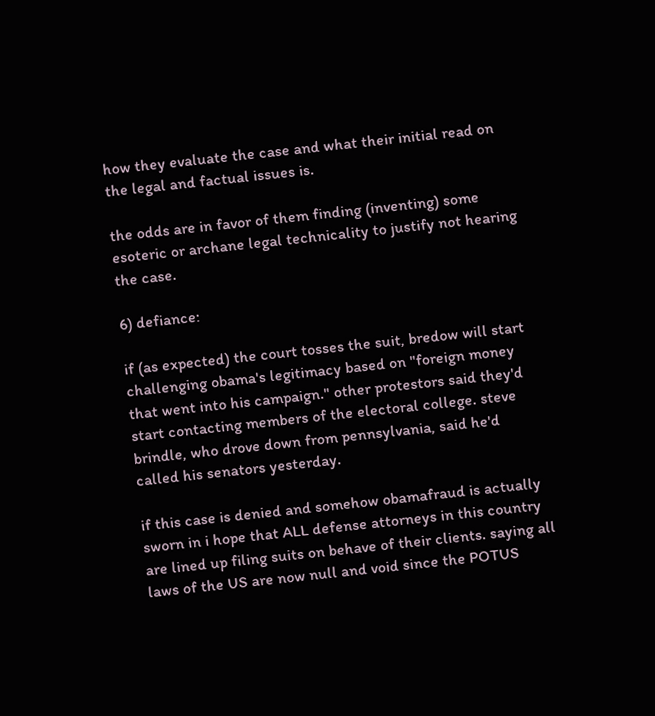how they evaluate the case and what their initial read on the legal and factual issues is.

the odds are in favor of them finding (inventing) some esoteric or archane legal technicality to justify not hearing the case.

6) defiance:

if (as expected) the court tosses the suit, bredow will start challenging obama's legitimacy based on "foreign money that went into his campaign." other protestors said they'd start contacting members of the electoral college. steve brindle, who drove down from pennsylvania, said he'd called his senators yesterday.

if this case is denied and somehow obamafraud is actually sworn in i hope that ALL defense attorneys in this country are lined up filing suits on behave of their clients. saying all laws of the US are now null and void since the POTUS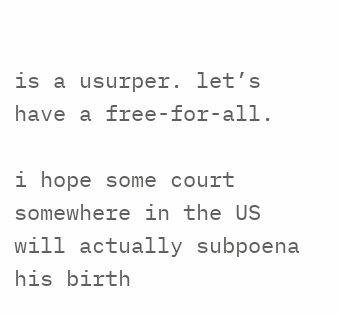is a usurper. let’s have a free-for-all.

i hope some court somewhere in the US will actually subpoena his birth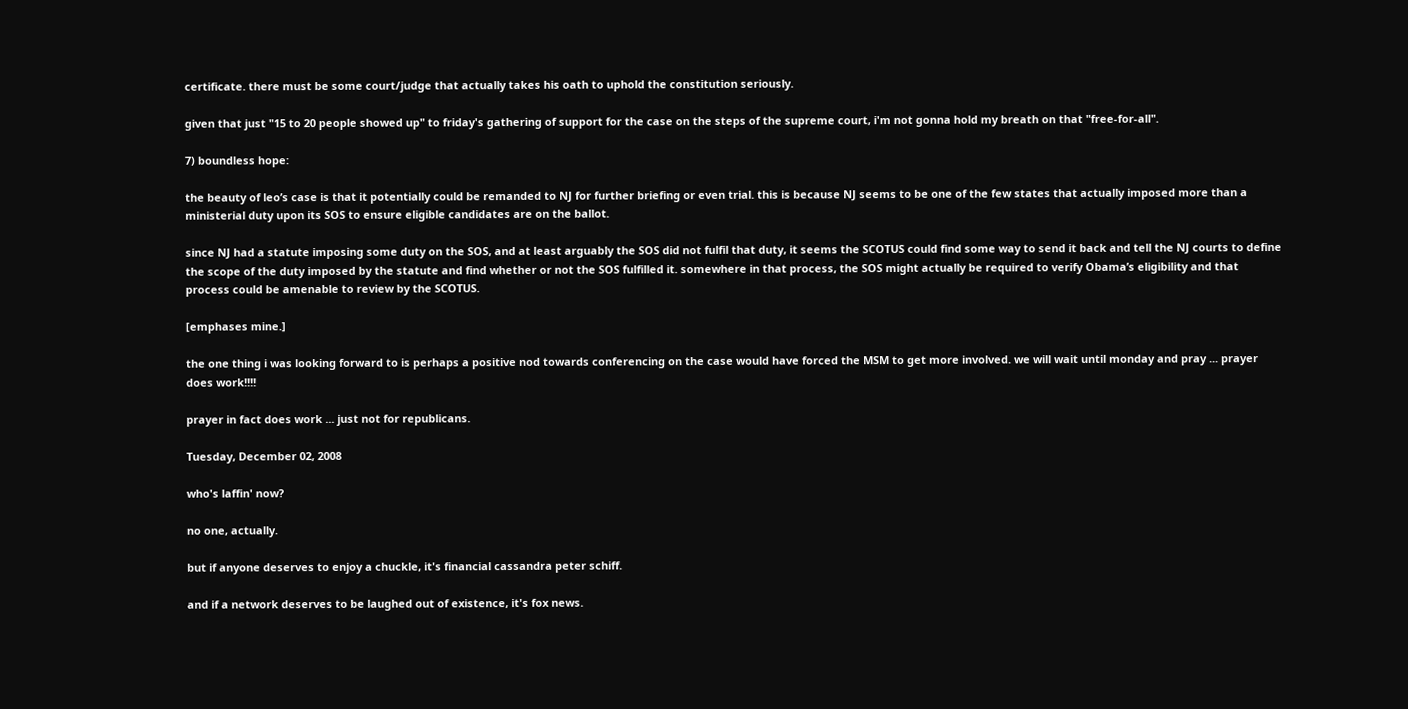certificate. there must be some court/judge that actually takes his oath to uphold the constitution seriously.

given that just "15 to 20 people showed up" to friday's gathering of support for the case on the steps of the supreme court, i'm not gonna hold my breath on that "free-for-all".

7) boundless hope:

the beauty of leo’s case is that it potentially could be remanded to NJ for further briefing or even trial. this is because NJ seems to be one of the few states that actually imposed more than a ministerial duty upon its SOS to ensure eligible candidates are on the ballot.

since NJ had a statute imposing some duty on the SOS, and at least arguably the SOS did not fulfil that duty, it seems the SCOTUS could find some way to send it back and tell the NJ courts to define the scope of the duty imposed by the statute and find whether or not the SOS fulfilled it. somewhere in that process, the SOS might actually be required to verify Obama’s eligibility and that process could be amenable to review by the SCOTUS.

[emphases mine.]

the one thing i was looking forward to is perhaps a positive nod towards conferencing on the case would have forced the MSM to get more involved. we will wait until monday and pray ... prayer does work!!!!

prayer in fact does work ... just not for republicans.

Tuesday, December 02, 2008

who's laffin' now?

no one, actually.

but if anyone deserves to enjoy a chuckle, it's financial cassandra peter schiff.

and if a network deserves to be laughed out of existence, it's fox news.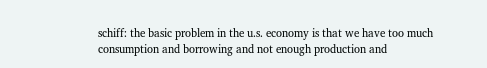schiff: the basic problem in the u.s. economy is that we have too much consumption and borrowing and not enough production and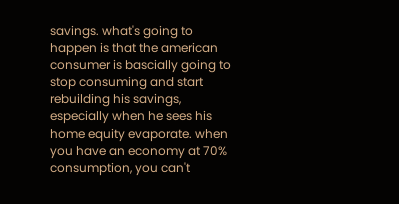savings. what's going to happen is that the american consumer is bascially going to stop consuming and start rebuilding his savings, especially when he sees his home equity evaporate. when you have an economy at 70% consumption, you can't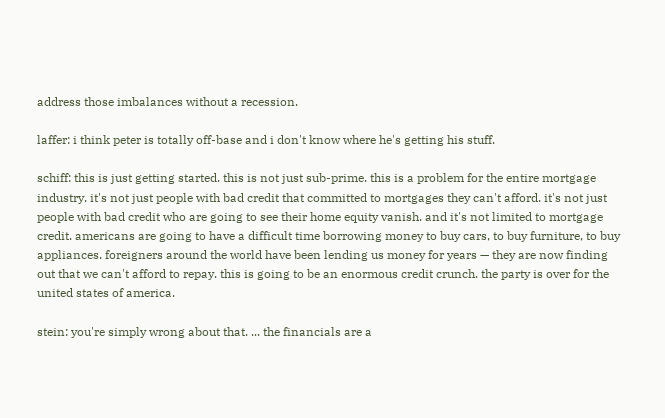address those imbalances without a recession.

laffer: i think peter is totally off-base and i don't know where he's getting his stuff.

schiff: this is just getting started. this is not just sub-prime. this is a problem for the entire mortgage industry. it's not just people with bad credit that committed to mortgages they can't afford. it's not just people with bad credit who are going to see their home equity vanish. and it's not limited to mortgage credit. americans are going to have a difficult time borrowing money to buy cars, to buy furniture, to buy appliances. foreigners around the world have been lending us money for years — they are now finding out that we can't afford to repay. this is going to be an enormous credit crunch. the party is over for the united states of america.

stein: you're simply wrong about that. ... the financials are a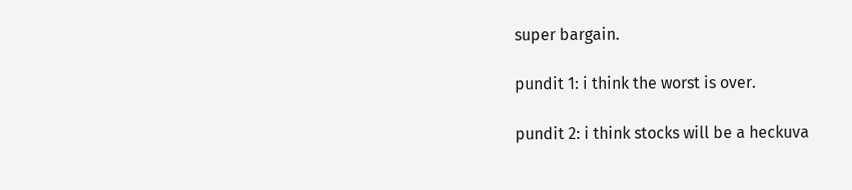super bargain.

pundit 1: i think the worst is over.

pundit 2: i think stocks will be a heckuva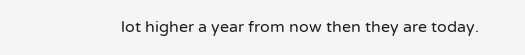lot higher a year from now then they are today.